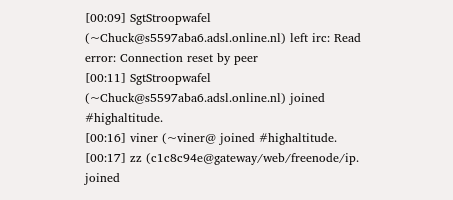[00:09] SgtStroopwafel (~Chuck@s5597aba6.adsl.online.nl) left irc: Read error: Connection reset by peer
[00:11] SgtStroopwafel (~Chuck@s5597aba6.adsl.online.nl) joined #highaltitude.
[00:16] viner (~viner@ joined #highaltitude.
[00:17] zz (c1c8c94e@gateway/web/freenode/ip. joined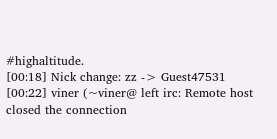#highaltitude.
[00:18] Nick change: zz -> Guest47531
[00:22] viner (~viner@ left irc: Remote host closed the connection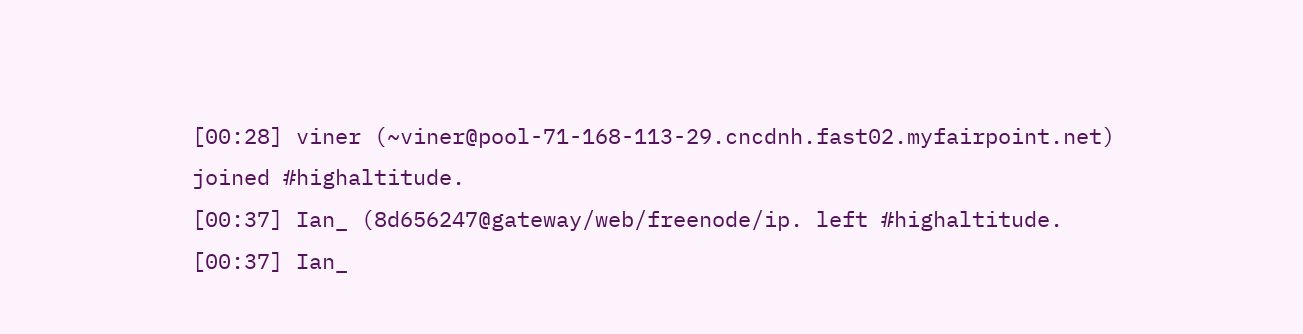[00:28] viner (~viner@pool-71-168-113-29.cncdnh.fast02.myfairpoint.net) joined #highaltitude.
[00:37] Ian_ (8d656247@gateway/web/freenode/ip. left #highaltitude.
[00:37] Ian_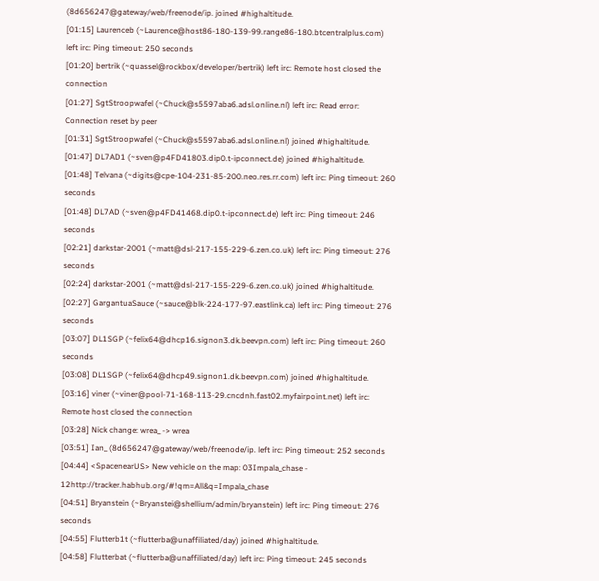(8d656247@gateway/web/freenode/ip. joined #highaltitude.
[01:15] Laurenceb (~Laurence@host86-180-139-99.range86-180.btcentralplus.com) left irc: Ping timeout: 250 seconds
[01:20] bertrik (~quassel@rockbox/developer/bertrik) left irc: Remote host closed the connection
[01:27] SgtStroopwafel (~Chuck@s5597aba6.adsl.online.nl) left irc: Read error: Connection reset by peer
[01:31] SgtStroopwafel (~Chuck@s5597aba6.adsl.online.nl) joined #highaltitude.
[01:47] DL7AD1 (~sven@p4FD41803.dip0.t-ipconnect.de) joined #highaltitude.
[01:48] Telvana (~digits@cpe-104-231-85-200.neo.res.rr.com) left irc: Ping timeout: 260 seconds
[01:48] DL7AD (~sven@p4FD41468.dip0.t-ipconnect.de) left irc: Ping timeout: 246 seconds
[02:21] darkstar-2001 (~matt@dsl-217-155-229-6.zen.co.uk) left irc: Ping timeout: 276 seconds
[02:24] darkstar-2001 (~matt@dsl-217-155-229-6.zen.co.uk) joined #highaltitude.
[02:27] GargantuaSauce (~sauce@blk-224-177-97.eastlink.ca) left irc: Ping timeout: 276 seconds
[03:07] DL1SGP (~felix64@dhcp16.signon3.dk.beevpn.com) left irc: Ping timeout: 260 seconds
[03:08] DL1SGP (~felix64@dhcp49.signon1.dk.beevpn.com) joined #highaltitude.
[03:16] viner (~viner@pool-71-168-113-29.cncdnh.fast02.myfairpoint.net) left irc: Remote host closed the connection
[03:28] Nick change: wrea_ -> wrea
[03:51] Ian_ (8d656247@gateway/web/freenode/ip. left irc: Ping timeout: 252 seconds
[04:44] <SpacenearUS> New vehicle on the map: 03Impala_chase - 12http://tracker.habhub.org/#!qm=All&q=Impala_chase
[04:51] Bryanstein (~Bryanstei@shellium/admin/bryanstein) left irc: Ping timeout: 276 seconds
[04:55] Flutterb1t (~flutterba@unaffiliated/day) joined #highaltitude.
[04:58] Flutterbat (~flutterba@unaffiliated/day) left irc: Ping timeout: 245 seconds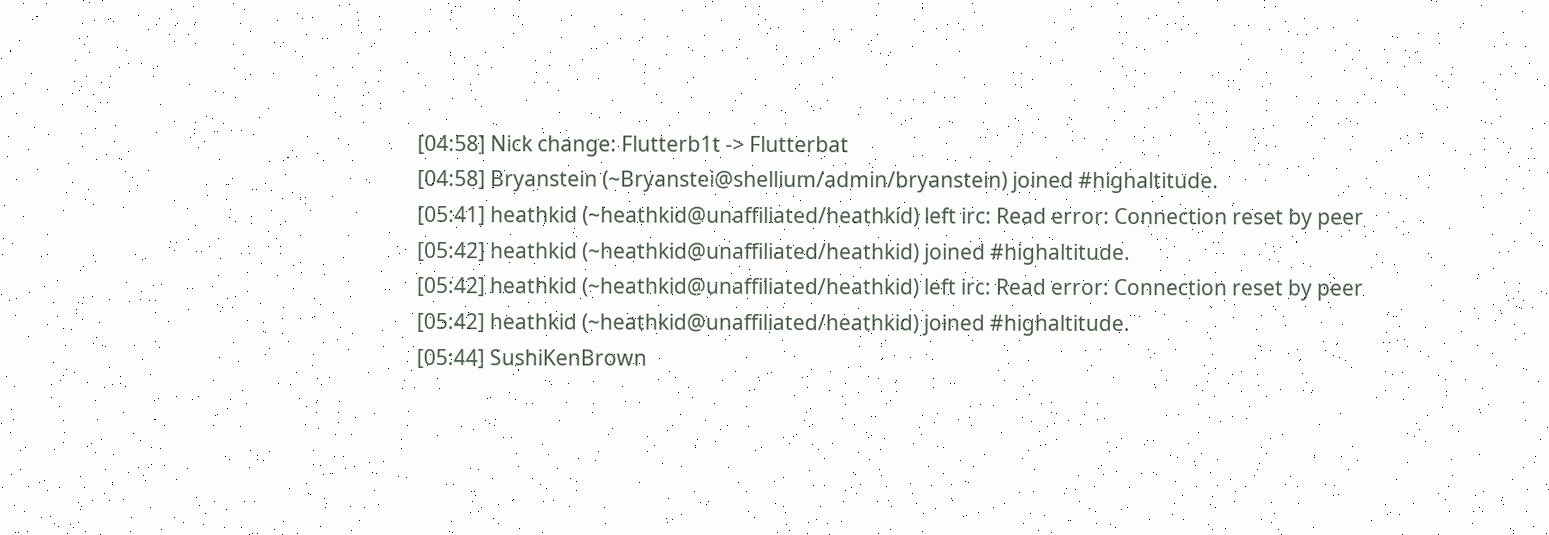[04:58] Nick change: Flutterb1t -> Flutterbat
[04:58] Bryanstein (~Bryanstei@shellium/admin/bryanstein) joined #highaltitude.
[05:41] heathkid (~heathkid@unaffiliated/heathkid) left irc: Read error: Connection reset by peer
[05:42] heathkid (~heathkid@unaffiliated/heathkid) joined #highaltitude.
[05:42] heathkid (~heathkid@unaffiliated/heathkid) left irc: Read error: Connection reset by peer
[05:42] heathkid (~heathkid@unaffiliated/heathkid) joined #highaltitude.
[05:44] SushiKenBrown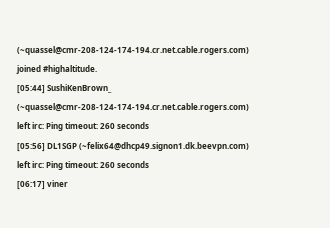(~quassel@cmr-208-124-174-194.cr.net.cable.rogers.com) joined #highaltitude.
[05:44] SushiKenBrown_ (~quassel@cmr-208-124-174-194.cr.net.cable.rogers.com) left irc: Ping timeout: 260 seconds
[05:56] DL1SGP (~felix64@dhcp49.signon1.dk.beevpn.com) left irc: Ping timeout: 260 seconds
[06:17] viner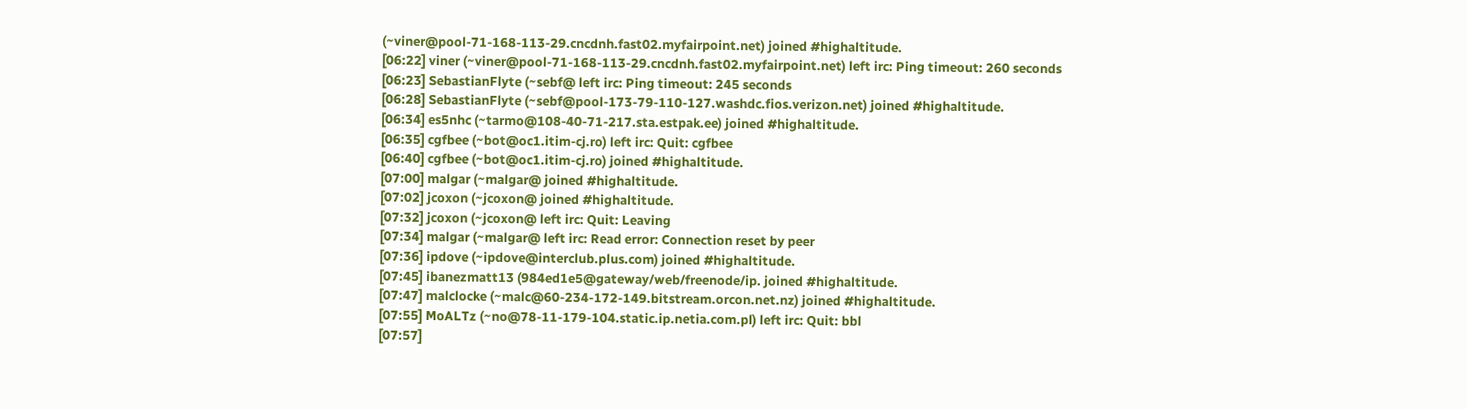(~viner@pool-71-168-113-29.cncdnh.fast02.myfairpoint.net) joined #highaltitude.
[06:22] viner (~viner@pool-71-168-113-29.cncdnh.fast02.myfairpoint.net) left irc: Ping timeout: 260 seconds
[06:23] SebastianFlyte (~sebf@ left irc: Ping timeout: 245 seconds
[06:28] SebastianFlyte (~sebf@pool-173-79-110-127.washdc.fios.verizon.net) joined #highaltitude.
[06:34] es5nhc (~tarmo@108-40-71-217.sta.estpak.ee) joined #highaltitude.
[06:35] cgfbee (~bot@oc1.itim-cj.ro) left irc: Quit: cgfbee
[06:40] cgfbee (~bot@oc1.itim-cj.ro) joined #highaltitude.
[07:00] malgar (~malgar@ joined #highaltitude.
[07:02] jcoxon (~jcoxon@ joined #highaltitude.
[07:32] jcoxon (~jcoxon@ left irc: Quit: Leaving
[07:34] malgar (~malgar@ left irc: Read error: Connection reset by peer
[07:36] ipdove (~ipdove@interclub.plus.com) joined #highaltitude.
[07:45] ibanezmatt13 (984ed1e5@gateway/web/freenode/ip. joined #highaltitude.
[07:47] malclocke (~malc@60-234-172-149.bitstream.orcon.net.nz) joined #highaltitude.
[07:55] MoALTz (~no@78-11-179-104.static.ip.netia.com.pl) left irc: Quit: bbl
[07:57]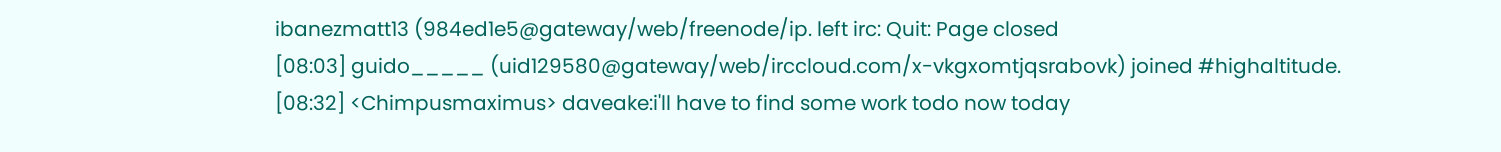ibanezmatt13 (984ed1e5@gateway/web/freenode/ip. left irc: Quit: Page closed
[08:03] guido_____ (uid129580@gateway/web/irccloud.com/x-vkgxomtjqsrabovk) joined #highaltitude.
[08:32] <Chimpusmaximus> daveake:i'll have to find some work todo now today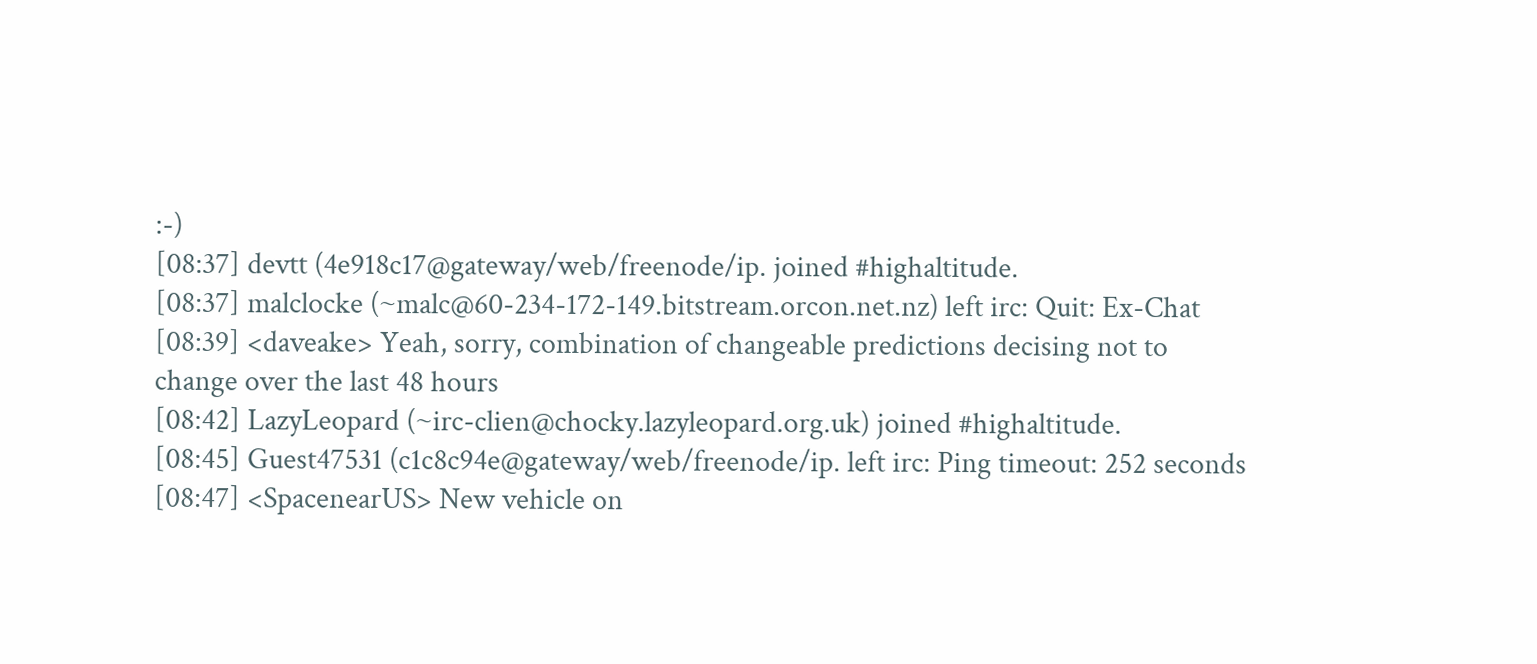:-)
[08:37] devtt (4e918c17@gateway/web/freenode/ip. joined #highaltitude.
[08:37] malclocke (~malc@60-234-172-149.bitstream.orcon.net.nz) left irc: Quit: Ex-Chat
[08:39] <daveake> Yeah, sorry, combination of changeable predictions decising not to change over the last 48 hours
[08:42] LazyLeopard (~irc-clien@chocky.lazyleopard.org.uk) joined #highaltitude.
[08:45] Guest47531 (c1c8c94e@gateway/web/freenode/ip. left irc: Ping timeout: 252 seconds
[08:47] <SpacenearUS> New vehicle on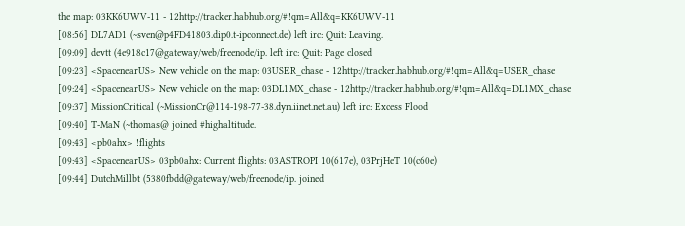the map: 03KK6UWV-11 - 12http://tracker.habhub.org/#!qm=All&q=KK6UWV-11
[08:56] DL7AD1 (~sven@p4FD41803.dip0.t-ipconnect.de) left irc: Quit: Leaving.
[09:09] devtt (4e918c17@gateway/web/freenode/ip. left irc: Quit: Page closed
[09:23] <SpacenearUS> New vehicle on the map: 03USER_chase - 12http://tracker.habhub.org/#!qm=All&q=USER_chase
[09:24] <SpacenearUS> New vehicle on the map: 03DL1MX_chase - 12http://tracker.habhub.org/#!qm=All&q=DL1MX_chase
[09:37] MissionCritical (~MissionCr@114-198-77-38.dyn.iinet.net.au) left irc: Excess Flood
[09:40] T-MaN (~thomas@ joined #highaltitude.
[09:43] <pb0ahx> !flights
[09:43] <SpacenearUS> 03pb0ahx: Current flights: 03ASTROPI 10(617e), 03PrjHeT 10(c60e)
[09:44] DutchMillbt (5380fbdd@gateway/web/freenode/ip. joined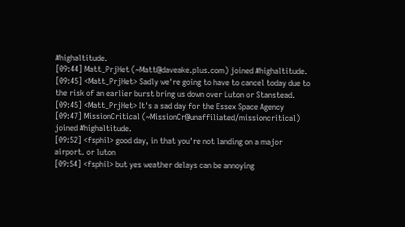#highaltitude.
[09:44] Matt_PrjHet (~Matt@daveake.plus.com) joined #highaltitude.
[09:45] <Matt_PrjHet> Sadly we're going to have to cancel today due to the risk of an earlier burst bring us down over Luton or Stanstead.
[09:45] <Matt_PrjHet> It's a sad day for the Essex Space Agency
[09:47] MissionCritical (~MissionCr@unaffiliated/missioncritical) joined #highaltitude.
[09:52] <fsphil> good day, in that you're not landing on a major airport. or luton
[09:54] <fsphil> but yes weather delays can be annoying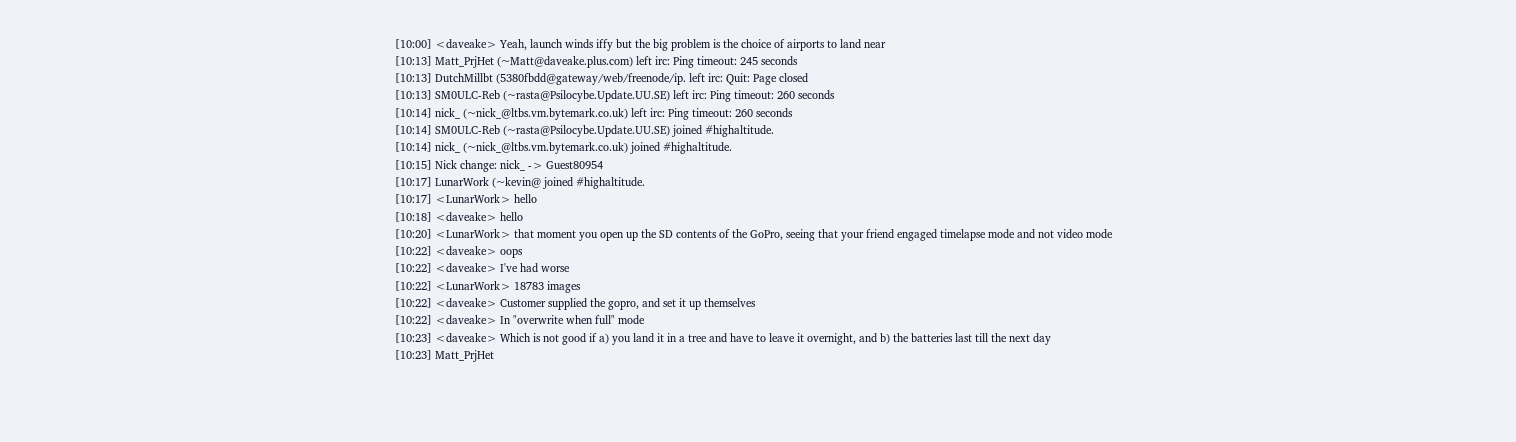[10:00] <daveake> Yeah, launch winds iffy but the big problem is the choice of airports to land near
[10:13] Matt_PrjHet (~Matt@daveake.plus.com) left irc: Ping timeout: 245 seconds
[10:13] DutchMillbt (5380fbdd@gateway/web/freenode/ip. left irc: Quit: Page closed
[10:13] SM0ULC-Reb (~rasta@Psilocybe.Update.UU.SE) left irc: Ping timeout: 260 seconds
[10:14] nick_ (~nick_@ltbs.vm.bytemark.co.uk) left irc: Ping timeout: 260 seconds
[10:14] SM0ULC-Reb (~rasta@Psilocybe.Update.UU.SE) joined #highaltitude.
[10:14] nick_ (~nick_@ltbs.vm.bytemark.co.uk) joined #highaltitude.
[10:15] Nick change: nick_ -> Guest80954
[10:17] LunarWork (~kevin@ joined #highaltitude.
[10:17] <LunarWork> hello
[10:18] <daveake> hello
[10:20] <LunarWork> that moment you open up the SD contents of the GoPro, seeing that your friend engaged timelapse mode and not video mode
[10:22] <daveake> oops
[10:22] <daveake> I've had worse
[10:22] <LunarWork> 18783 images
[10:22] <daveake> Customer supplied the gopro, and set it up themselves
[10:22] <daveake> In "overwrite when full" mode
[10:23] <daveake> Which is not good if a) you land it in a tree and have to leave it overnight, and b) the batteries last till the next day
[10:23] Matt_PrjHet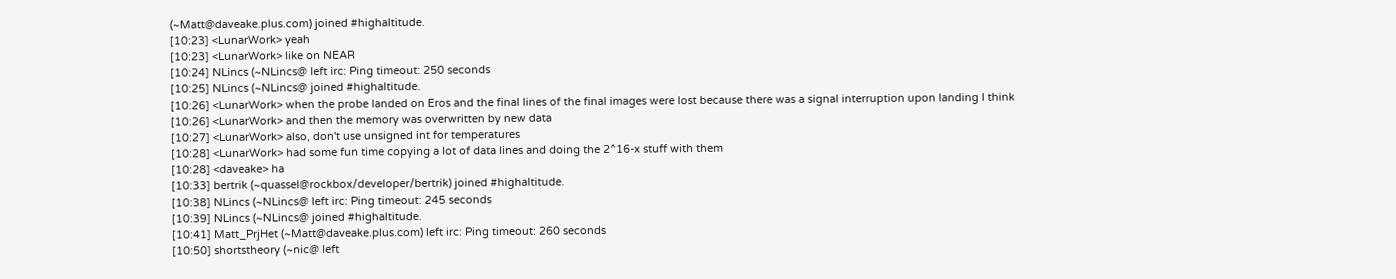(~Matt@daveake.plus.com) joined #highaltitude.
[10:23] <LunarWork> yeah
[10:23] <LunarWork> like on NEAR
[10:24] NLincs (~NLincs@ left irc: Ping timeout: 250 seconds
[10:25] NLincs (~NLincs@ joined #highaltitude.
[10:26] <LunarWork> when the probe landed on Eros and the final lines of the final images were lost because there was a signal interruption upon landing I think
[10:26] <LunarWork> and then the memory was overwritten by new data
[10:27] <LunarWork> also, don't use unsigned int for temperatures
[10:28] <LunarWork> had some fun time copying a lot of data lines and doing the 2^16-x stuff with them
[10:28] <daveake> ha
[10:33] bertrik (~quassel@rockbox/developer/bertrik) joined #highaltitude.
[10:38] NLincs (~NLincs@ left irc: Ping timeout: 245 seconds
[10:39] NLincs (~NLincs@ joined #highaltitude.
[10:41] Matt_PrjHet (~Matt@daveake.plus.com) left irc: Ping timeout: 260 seconds
[10:50] shortstheory (~nic@ left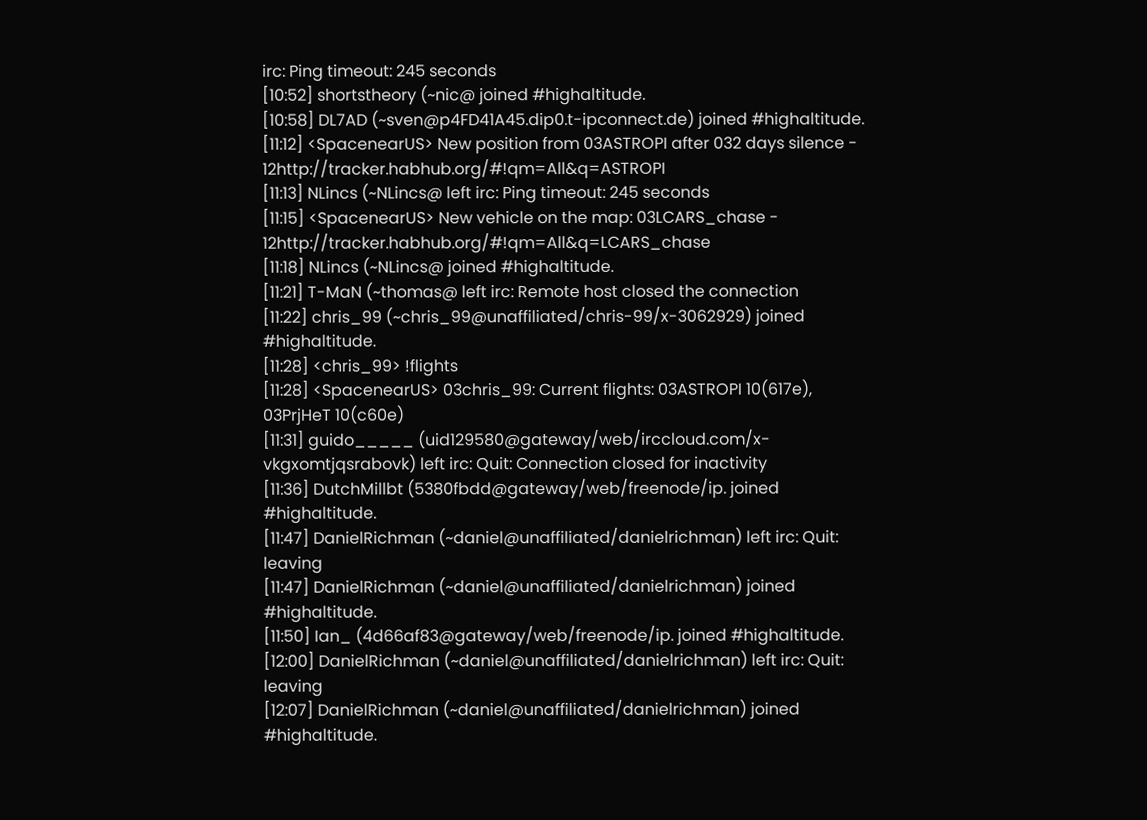irc: Ping timeout: 245 seconds
[10:52] shortstheory (~nic@ joined #highaltitude.
[10:58] DL7AD (~sven@p4FD41A45.dip0.t-ipconnect.de) joined #highaltitude.
[11:12] <SpacenearUS> New position from 03ASTROPI after 032 days silence - 12http://tracker.habhub.org/#!qm=All&q=ASTROPI
[11:13] NLincs (~NLincs@ left irc: Ping timeout: 245 seconds
[11:15] <SpacenearUS> New vehicle on the map: 03LCARS_chase - 12http://tracker.habhub.org/#!qm=All&q=LCARS_chase
[11:18] NLincs (~NLincs@ joined #highaltitude.
[11:21] T-MaN (~thomas@ left irc: Remote host closed the connection
[11:22] chris_99 (~chris_99@unaffiliated/chris-99/x-3062929) joined #highaltitude.
[11:28] <chris_99> !flights
[11:28] <SpacenearUS> 03chris_99: Current flights: 03ASTROPI 10(617e), 03PrjHeT 10(c60e)
[11:31] guido_____ (uid129580@gateway/web/irccloud.com/x-vkgxomtjqsrabovk) left irc: Quit: Connection closed for inactivity
[11:36] DutchMillbt (5380fbdd@gateway/web/freenode/ip. joined #highaltitude.
[11:47] DanielRichman (~daniel@unaffiliated/danielrichman) left irc: Quit: leaving
[11:47] DanielRichman (~daniel@unaffiliated/danielrichman) joined #highaltitude.
[11:50] Ian_ (4d66af83@gateway/web/freenode/ip. joined #highaltitude.
[12:00] DanielRichman (~daniel@unaffiliated/danielrichman) left irc: Quit: leaving
[12:07] DanielRichman (~daniel@unaffiliated/danielrichman) joined #highaltitude.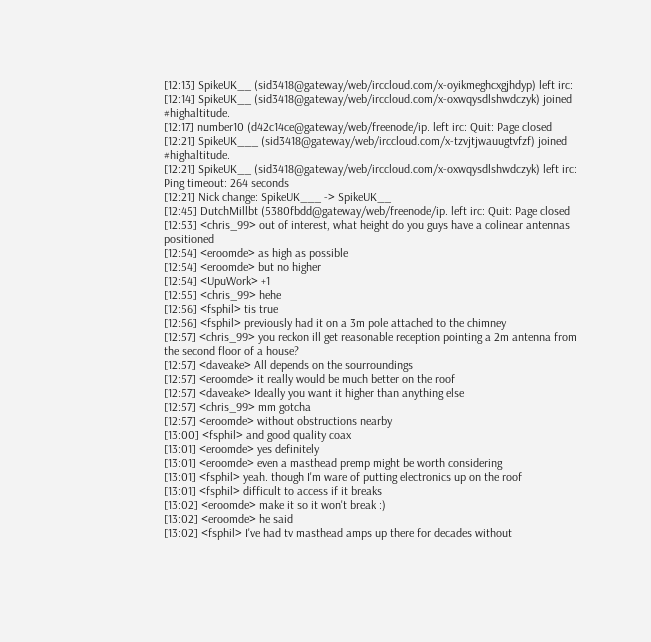[12:13] SpikeUK__ (sid3418@gateway/web/irccloud.com/x-oyikmeghcxgjhdyp) left irc:
[12:14] SpikeUK__ (sid3418@gateway/web/irccloud.com/x-oxwqysdlshwdczyk) joined #highaltitude.
[12:17] number10 (d42c14ce@gateway/web/freenode/ip. left irc: Quit: Page closed
[12:21] SpikeUK___ (sid3418@gateway/web/irccloud.com/x-tzvjtjwauugtvfzf) joined #highaltitude.
[12:21] SpikeUK__ (sid3418@gateway/web/irccloud.com/x-oxwqysdlshwdczyk) left irc: Ping timeout: 264 seconds
[12:21] Nick change: SpikeUK___ -> SpikeUK__
[12:45] DutchMillbt (5380fbdd@gateway/web/freenode/ip. left irc: Quit: Page closed
[12:53] <chris_99> out of interest, what height do you guys have a colinear antennas positioned
[12:54] <eroomde> as high as possible
[12:54] <eroomde> but no higher
[12:54] <UpuWork> +1
[12:55] <chris_99> hehe
[12:56] <fsphil> tis true
[12:56] <fsphil> previously had it on a 3m pole attached to the chimney
[12:57] <chris_99> you reckon ill get reasonable reception pointing a 2m antenna from the second floor of a house?
[12:57] <daveake> All depends on the sourroundings
[12:57] <eroomde> it really would be much better on the roof
[12:57] <daveake> Ideally you want it higher than anything else
[12:57] <chris_99> mm gotcha
[12:57] <eroomde> without obstructions nearby
[13:00] <fsphil> and good quality coax
[13:01] <eroomde> yes definitely
[13:01] <eroomde> even a masthead premp might be worth considering
[13:01] <fsphil> yeah. though I'm ware of putting electronics up on the roof
[13:01] <fsphil> difficult to access if it breaks
[13:02] <eroomde> make it so it won't break :)
[13:02] <eroomde> he said
[13:02] <fsphil> I've had tv masthead amps up there for decades without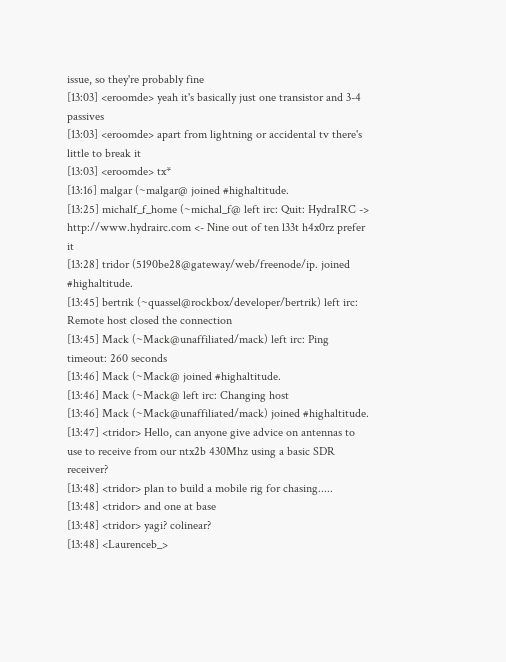issue, so they're probably fine
[13:03] <eroomde> yeah it's basically just one transistor and 3-4 passives
[13:03] <eroomde> apart from lightning or accidental tv there's little to break it
[13:03] <eroomde> tx*
[13:16] malgar (~malgar@ joined #highaltitude.
[13:25] michalf_f_home (~michal_f@ left irc: Quit: HydraIRC -> http://www.hydrairc.com <- Nine out of ten l33t h4x0rz prefer it
[13:28] tridor (5190be28@gateway/web/freenode/ip. joined #highaltitude.
[13:45] bertrik (~quassel@rockbox/developer/bertrik) left irc: Remote host closed the connection
[13:45] Mack (~Mack@unaffiliated/mack) left irc: Ping timeout: 260 seconds
[13:46] Mack (~Mack@ joined #highaltitude.
[13:46] Mack (~Mack@ left irc: Changing host
[13:46] Mack (~Mack@unaffiliated/mack) joined #highaltitude.
[13:47] <tridor> Hello, can anyone give advice on antennas to use to receive from our ntx2b 430Mhz using a basic SDR receiver?
[13:48] <tridor> plan to build a mobile rig for chasing.....
[13:48] <tridor> and one at base
[13:48] <tridor> yagi? colinear?
[13:48] <Laurenceb_>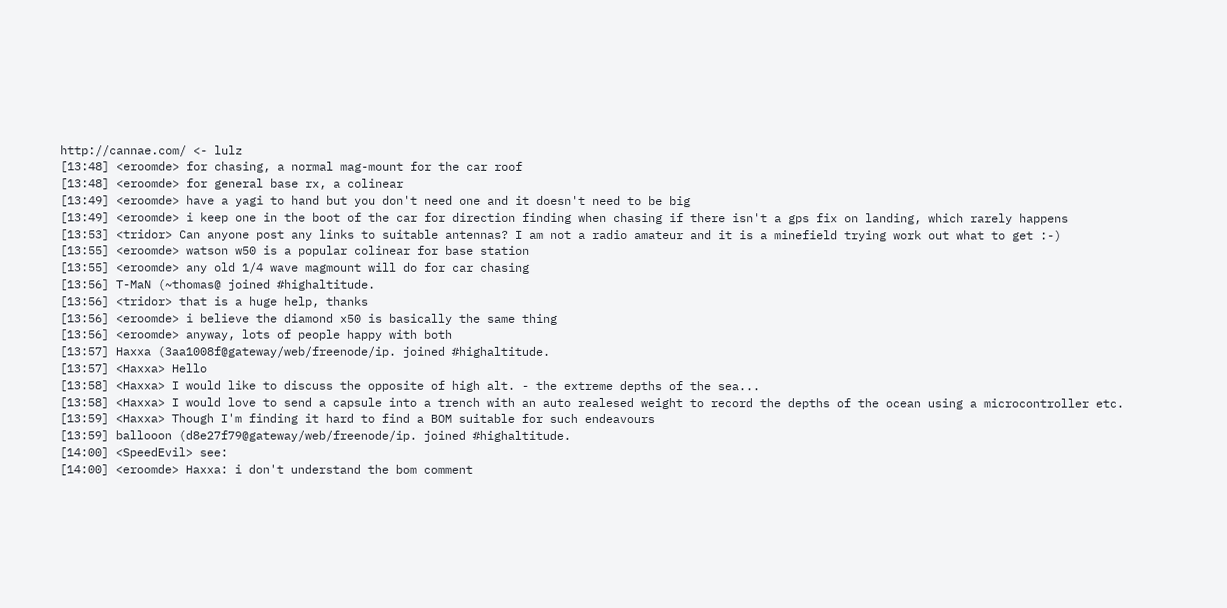http://cannae.com/ <- lulz
[13:48] <eroomde> for chasing, a normal mag-mount for the car roof
[13:48] <eroomde> for general base rx, a colinear
[13:49] <eroomde> have a yagi to hand but you don't need one and it doesn't need to be big
[13:49] <eroomde> i keep one in the boot of the car for direction finding when chasing if there isn't a gps fix on landing, which rarely happens
[13:53] <tridor> Can anyone post any links to suitable antennas? I am not a radio amateur and it is a minefield trying work out what to get :-)
[13:55] <eroomde> watson w50 is a popular colinear for base station
[13:55] <eroomde> any old 1/4 wave magmount will do for car chasing
[13:56] T-MaN (~thomas@ joined #highaltitude.
[13:56] <tridor> that is a huge help, thanks
[13:56] <eroomde> i believe the diamond x50 is basically the same thing
[13:56] <eroomde> anyway, lots of people happy with both
[13:57] Haxxa (3aa1008f@gateway/web/freenode/ip. joined #highaltitude.
[13:57] <Haxxa> Hello
[13:58] <Haxxa> I would like to discuss the opposite of high alt. - the extreme depths of the sea...
[13:58] <Haxxa> I would love to send a capsule into a trench with an auto realesed weight to record the depths of the ocean using a microcontroller etc.
[13:59] <Haxxa> Though I'm finding it hard to find a BOM suitable for such endeavours
[13:59] ballooon (d8e27f79@gateway/web/freenode/ip. joined #highaltitude.
[14:00] <SpeedEvil> see:
[14:00] <eroomde> Haxxa: i don't understand the bom comment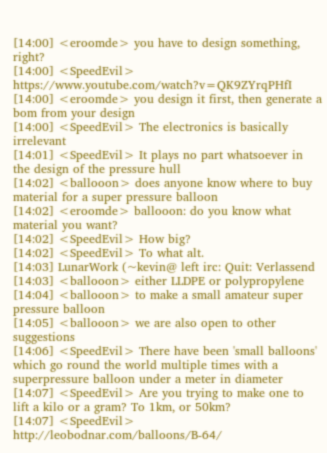[14:00] <eroomde> you have to design something, right?
[14:00] <SpeedEvil> https://www.youtube.com/watch?v=QK9ZYrqPHfI
[14:00] <eroomde> you design it first, then generate a bom from your design
[14:00] <SpeedEvil> The electronics is basically irrelevant
[14:01] <SpeedEvil> It plays no part whatsoever in the design of the pressure hull
[14:02] <ballooon> does anyone know where to buy material for a super pressure balloon
[14:02] <eroomde> ballooon: do you know what material you want?
[14:02] <SpeedEvil> How big?
[14:02] <SpeedEvil> To what alt.
[14:03] LunarWork (~kevin@ left irc: Quit: Verlassend
[14:03] <ballooon> either LLDPE or polypropylene
[14:04] <ballooon> to make a small amateur super pressure balloon
[14:05] <ballooon> we are also open to other suggestions
[14:06] <SpeedEvil> There have been 'small balloons' which go round the world multiple times with a superpressure balloon under a meter in diameter
[14:07] <SpeedEvil> Are you trying to make one to lift a kilo or a gram? To 1km, or 50km?
[14:07] <SpeedEvil> http://leobodnar.com/balloons/B-64/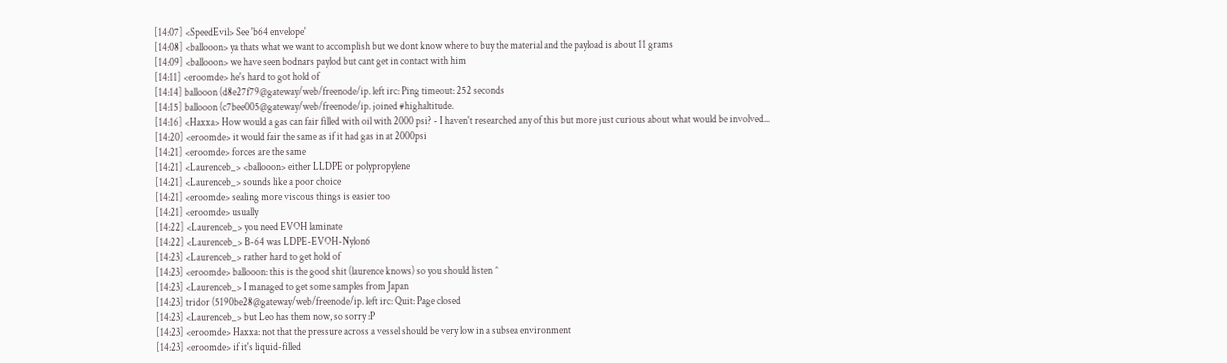[14:07] <SpeedEvil> See 'b64 envelope'
[14:08] <ballooon> ya thats what we want to accomplish but we dont know where to buy the material and the payload is about 11 grams
[14:09] <ballooon> we have seen bodnars paylod but cant get in contact with him
[14:11] <eroomde> he's hard to got hold of
[14:14] ballooon (d8e27f79@gateway/web/freenode/ip. left irc: Ping timeout: 252 seconds
[14:15] ballooon (c7bee005@gateway/web/freenode/ip. joined #highaltitude.
[14:16] <Haxxa> How would a gas can fair filled with oil with 2000 psi? - I haven't researched any of this but more just curious about what would be involved...
[14:20] <eroomde> it would fair the same as if it had gas in at 2000psi
[14:21] <eroomde> forces are the same
[14:21] <Laurenceb_> <ballooon> either LLDPE or polypropylene
[14:21] <Laurenceb_> sounds like a poor choice
[14:21] <eroomde> sealing more viscous things is easier too
[14:21] <eroomde> usually
[14:22] <Laurenceb_> you need EVOH laminate
[14:22] <Laurenceb_> B-64 was LDPE-EVOH-Nylon6
[14:23] <Laurenceb_> rather hard to get hold of
[14:23] <eroomde> ballooon: this is the good shit (laurence knows) so you should listen ^
[14:23] <Laurenceb_> I managed to get some samples from Japan
[14:23] tridor (5190be28@gateway/web/freenode/ip. left irc: Quit: Page closed
[14:23] <Laurenceb_> but Leo has them now, so sorry :P
[14:23] <eroomde> Haxxa: not that the pressure across a vessel should be very low in a subsea environment
[14:23] <eroomde> if it's liquid-filled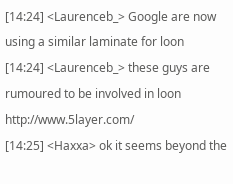[14:24] <Laurenceb_> Google are now using a similar laminate for loon
[14:24] <Laurenceb_> these guys are rumoured to be involved in loon http://www.5layer.com/
[14:25] <Haxxa> ok it seems beyond the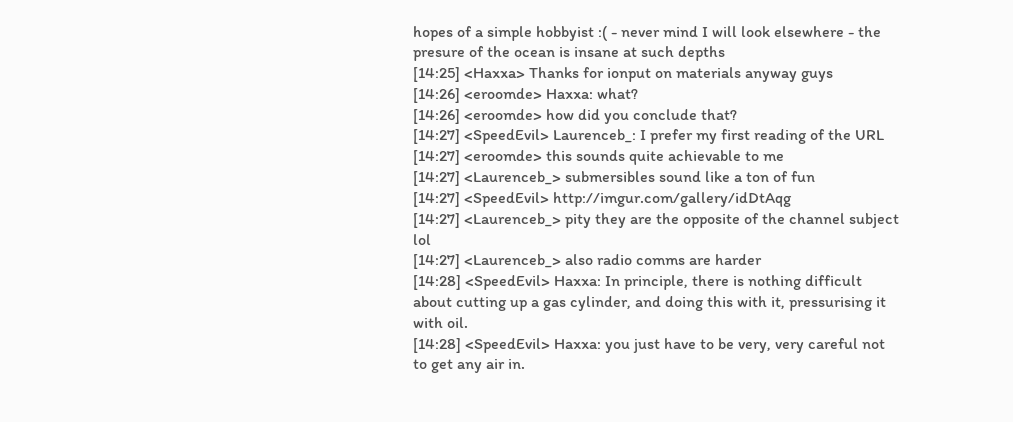hopes of a simple hobbyist :( - never mind I will look elsewhere - the presure of the ocean is insane at such depths
[14:25] <Haxxa> Thanks for ionput on materials anyway guys
[14:26] <eroomde> Haxxa: what?
[14:26] <eroomde> how did you conclude that?
[14:27] <SpeedEvil> Laurenceb_: I prefer my first reading of the URL
[14:27] <eroomde> this sounds quite achievable to me
[14:27] <Laurenceb_> submersibles sound like a ton of fun
[14:27] <SpeedEvil> http://imgur.com/gallery/idDtAqg
[14:27] <Laurenceb_> pity they are the opposite of the channel subject lol
[14:27] <Laurenceb_> also radio comms are harder
[14:28] <SpeedEvil> Haxxa: In principle, there is nothing difficult about cutting up a gas cylinder, and doing this with it, pressurising it with oil.
[14:28] <SpeedEvil> Haxxa: you just have to be very, very careful not to get any air in.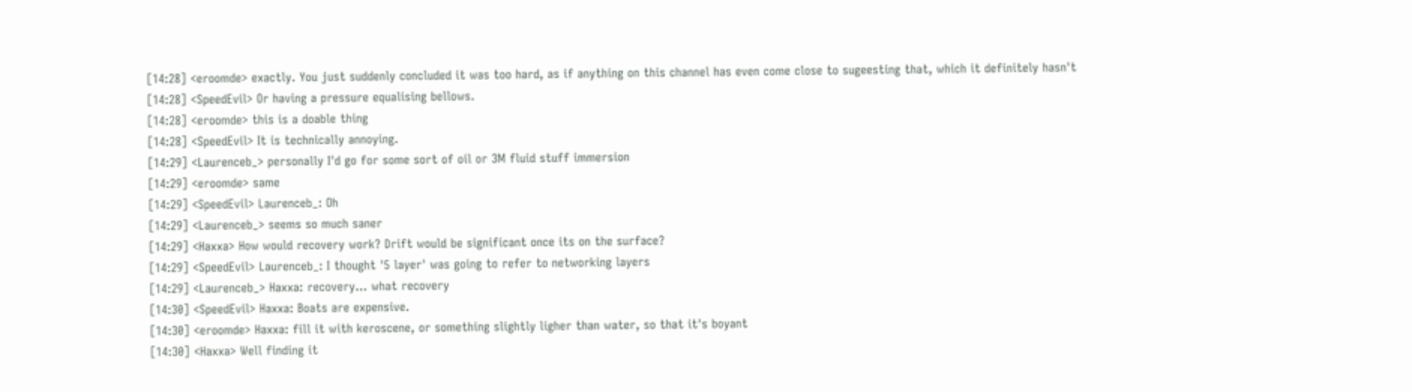[14:28] <eroomde> exactly. You just suddenly concluded it was too hard, as if anything on this channel has even come close to sugeesting that, which it definitely hasn't
[14:28] <SpeedEvil> Or having a pressure equalising bellows.
[14:28] <eroomde> this is a doable thing
[14:28] <SpeedEvil> It is technically annoying.
[14:29] <Laurenceb_> personally I'd go for some sort of oil or 3M fluid stuff immersion
[14:29] <eroomde> same
[14:29] <SpeedEvil> Laurenceb_: Oh
[14:29] <Laurenceb_> seems so much saner
[14:29] <Haxxa> How would recovery work? Drift would be significant once its on the surface?
[14:29] <SpeedEvil> Laurenceb_: I thought '5 layer' was going to refer to networking layers
[14:29] <Laurenceb_> Haxxa: recovery... what recovery
[14:30] <SpeedEvil> Haxxa: Boats are expensive.
[14:30] <eroomde> Haxxa: fill it with keroscene, or something slightly ligher than water, so that it's boyant
[14:30] <Haxxa> Well finding it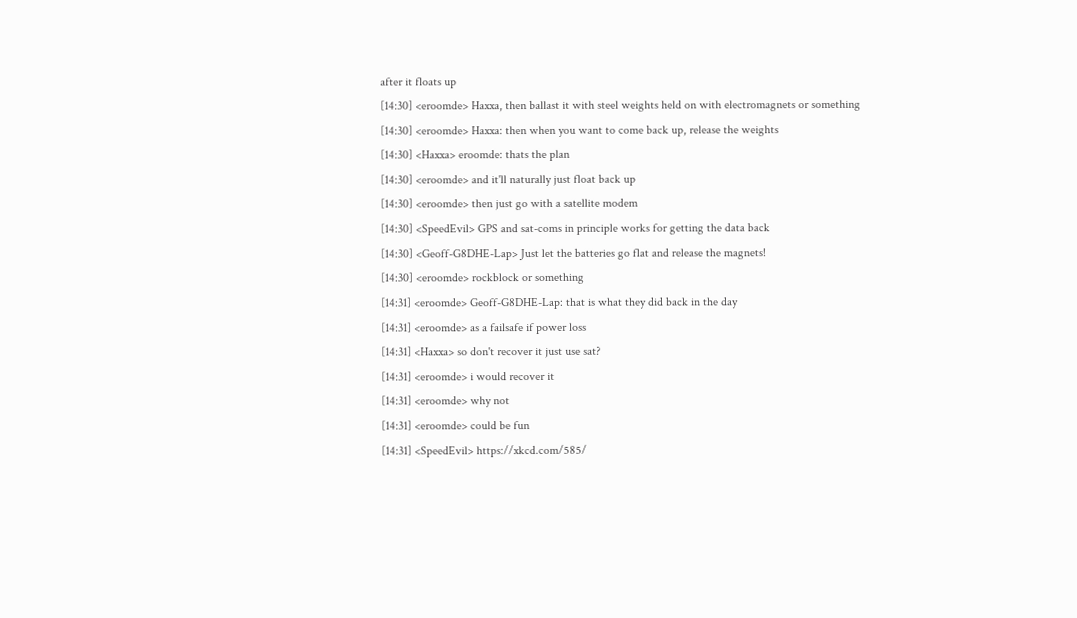after it floats up
[14:30] <eroomde> Haxxa, then ballast it with steel weights held on with electromagnets or something
[14:30] <eroomde> Haxxa: then when you want to come back up, release the weights
[14:30] <Haxxa> eroomde: thats the plan
[14:30] <eroomde> and it'll naturally just float back up
[14:30] <eroomde> then just go with a satellite modem
[14:30] <SpeedEvil> GPS and sat-coms in principle works for getting the data back
[14:30] <Geoff-G8DHE-Lap> Just let the batteries go flat and release the magnets!
[14:30] <eroomde> rockblock or something
[14:31] <eroomde> Geoff-G8DHE-Lap: that is what they did back in the day
[14:31] <eroomde> as a failsafe if power loss
[14:31] <Haxxa> so don't recover it just use sat?
[14:31] <eroomde> i would recover it
[14:31] <eroomde> why not
[14:31] <eroomde> could be fun
[14:31] <SpeedEvil> https://xkcd.com/585/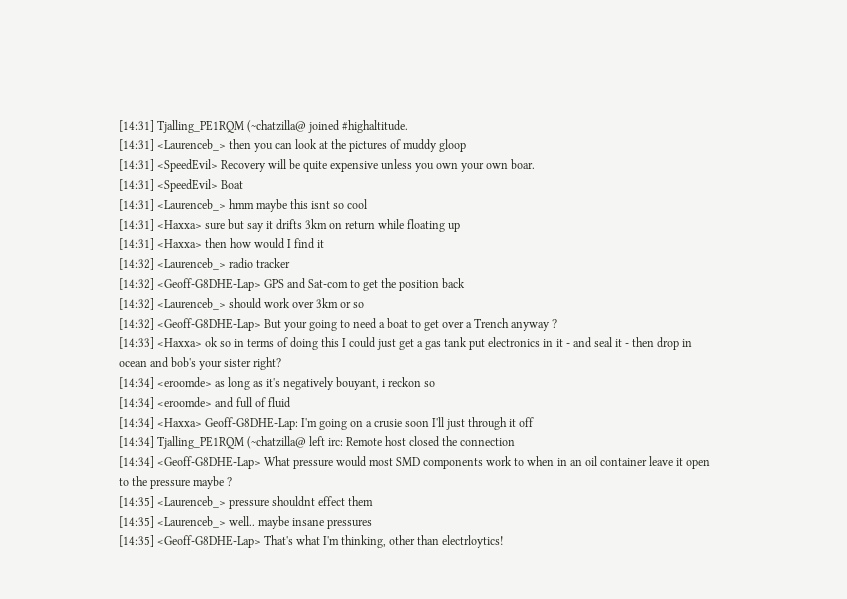[14:31] Tjalling_PE1RQM (~chatzilla@ joined #highaltitude.
[14:31] <Laurenceb_> then you can look at the pictures of muddy gloop
[14:31] <SpeedEvil> Recovery will be quite expensive unless you own your own boar.
[14:31] <SpeedEvil> Boat
[14:31] <Laurenceb_> hmm maybe this isnt so cool
[14:31] <Haxxa> sure but say it drifts 3km on return while floating up
[14:31] <Haxxa> then how would I find it
[14:32] <Laurenceb_> radio tracker
[14:32] <Geoff-G8DHE-Lap> GPS and Sat-com to get the position back
[14:32] <Laurenceb_> should work over 3km or so
[14:32] <Geoff-G8DHE-Lap> But your going to need a boat to get over a Trench anyway ?
[14:33] <Haxxa> ok so in terms of doing this I could just get a gas tank put electronics in it - and seal it - then drop in ocean and bob's your sister right?
[14:34] <eroomde> as long as it's negatively bouyant, i reckon so
[14:34] <eroomde> and full of fluid
[14:34] <Haxxa> Geoff-G8DHE-Lap: I'm going on a crusie soon I'll just through it off
[14:34] Tjalling_PE1RQM (~chatzilla@ left irc: Remote host closed the connection
[14:34] <Geoff-G8DHE-Lap> What pressure would most SMD components work to when in an oil container leave it open to the pressure maybe ?
[14:35] <Laurenceb_> pressure shouldnt effect them
[14:35] <Laurenceb_> well.. maybe insane pressures
[14:35] <Geoff-G8DHE-Lap> That's what I'm thinking, other than electrloytics!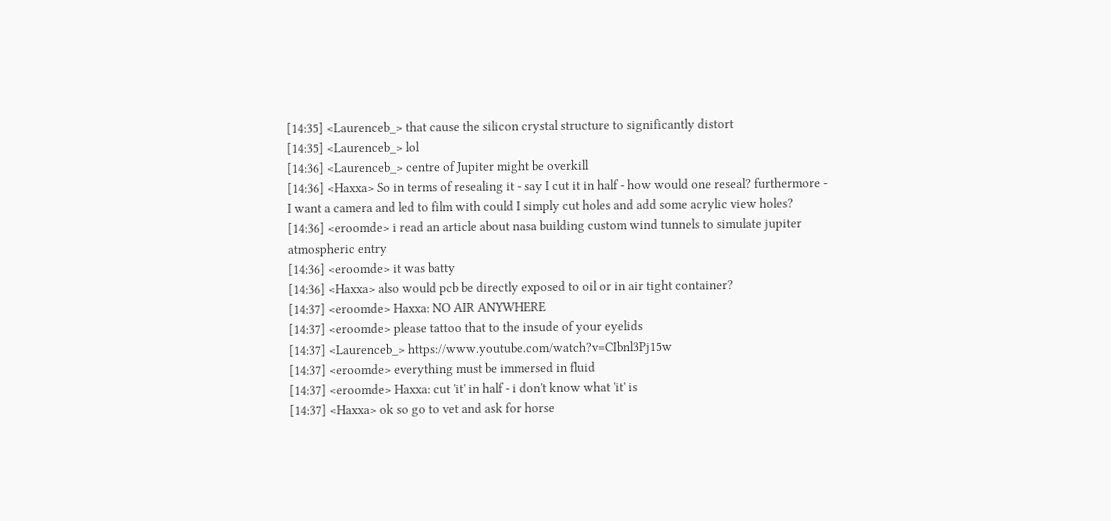[14:35] <Laurenceb_> that cause the silicon crystal structure to significantly distort
[14:35] <Laurenceb_> lol
[14:36] <Laurenceb_> centre of Jupiter might be overkill
[14:36] <Haxxa> So in terms of resealing it - say I cut it in half - how would one reseal? furthermore - I want a camera and led to film with could I simply cut holes and add some acrylic view holes?
[14:36] <eroomde> i read an article about nasa building custom wind tunnels to simulate jupiter atmospheric entry
[14:36] <eroomde> it was batty
[14:36] <Haxxa> also would pcb be directly exposed to oil or in air tight container?
[14:37] <eroomde> Haxxa: NO AIR ANYWHERE
[14:37] <eroomde> please tattoo that to the insude of your eyelids
[14:37] <Laurenceb_> https://www.youtube.com/watch?v=CIbnl3Pj15w
[14:37] <eroomde> everything must be immersed in fluid
[14:37] <eroomde> Haxxa: cut 'it' in half - i don't know what 'it' is
[14:37] <Haxxa> ok so go to vet and ask for horse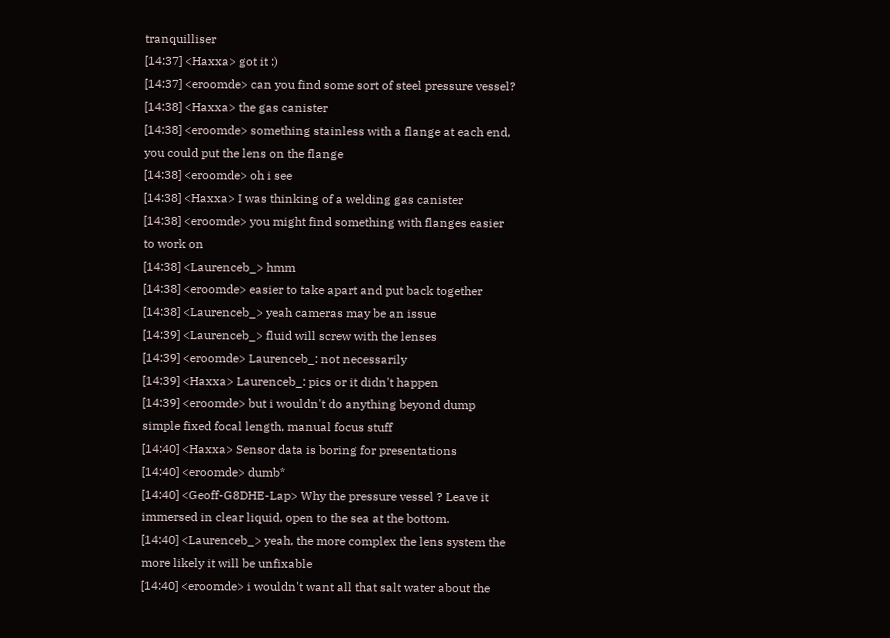tranquilliser
[14:37] <Haxxa> got it :)
[14:37] <eroomde> can you find some sort of steel pressure vessel?
[14:38] <Haxxa> the gas canister
[14:38] <eroomde> something stainless with a flange at each end, you could put the lens on the flange
[14:38] <eroomde> oh i see
[14:38] <Haxxa> I was thinking of a welding gas canister
[14:38] <eroomde> you might find something with flanges easier to work on
[14:38] <Laurenceb_> hmm
[14:38] <eroomde> easier to take apart and put back together
[14:38] <Laurenceb_> yeah cameras may be an issue
[14:39] <Laurenceb_> fluid will screw with the lenses
[14:39] <eroomde> Laurenceb_: not necessarily
[14:39] <Haxxa> Laurenceb_: pics or it didn't happen
[14:39] <eroomde> but i wouldn't do anything beyond dump simple fixed focal length, manual focus stuff
[14:40] <Haxxa> Sensor data is boring for presentations
[14:40] <eroomde> dumb*
[14:40] <Geoff-G8DHE-Lap> Why the pressure vessel ? Leave it immersed in clear liquid, open to the sea at the bottom.
[14:40] <Laurenceb_> yeah, the more complex the lens system the more likely it will be unfixable
[14:40] <eroomde> i wouldn't want all that salt water about the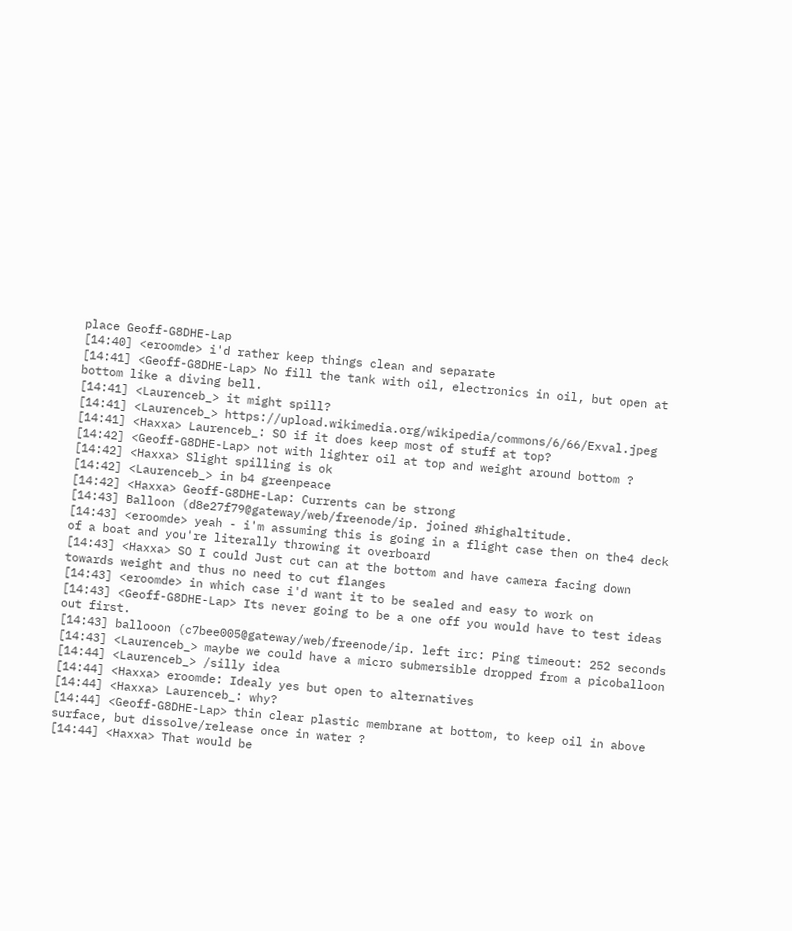place Geoff-G8DHE-Lap
[14:40] <eroomde> i'd rather keep things clean and separate
[14:41] <Geoff-G8DHE-Lap> No fill the tank with oil, electronics in oil, but open at bottom like a diving bell.
[14:41] <Laurenceb_> it might spill?
[14:41] <Laurenceb_> https://upload.wikimedia.org/wikipedia/commons/6/66/Exval.jpeg
[14:41] <Haxxa> Laurenceb_: SO if it does keep most of stuff at top?
[14:42] <Geoff-G8DHE-Lap> not with lighter oil at top and weight around bottom ?
[14:42] <Haxxa> Slight spilling is ok
[14:42] <Laurenceb_> in b4 greenpeace
[14:42] <Haxxa> Geoff-G8DHE-Lap: Currents can be strong
[14:43] Balloon (d8e27f79@gateway/web/freenode/ip. joined #highaltitude.
[14:43] <eroomde> yeah - i'm assuming this is going in a flight case then on the4 deck of a boat and you're literally throwing it overboard
[14:43] <Haxxa> SO I could Just cut can at the bottom and have camera facing down towards weight and thus no need to cut flanges
[14:43] <eroomde> in which case i'd want it to be sealed and easy to work on
[14:43] <Geoff-G8DHE-Lap> Its never going to be a one off you would have to test ideas out first.
[14:43] ballooon (c7bee005@gateway/web/freenode/ip. left irc: Ping timeout: 252 seconds
[14:43] <Laurenceb_> maybe we could have a micro submersible dropped from a picoballoon
[14:44] <Laurenceb_> /silly idea
[14:44] <Haxxa> eroomde: Idealy yes but open to alternatives
[14:44] <Haxxa> Laurenceb_: why?
[14:44] <Geoff-G8DHE-Lap> thin clear plastic membrane at bottom, to keep oil in above surface, but dissolve/release once in water ?
[14:44] <Haxxa> That would be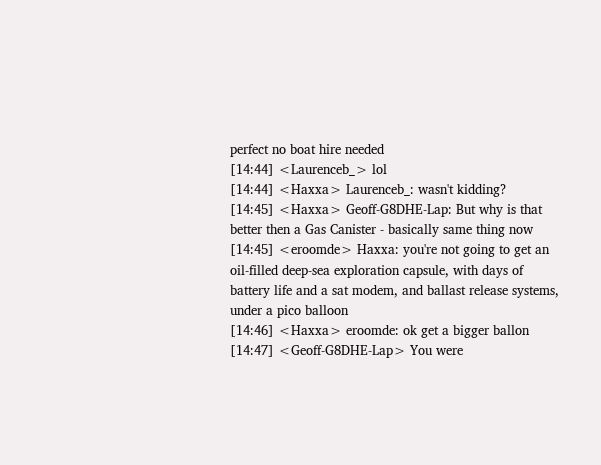perfect no boat hire needed
[14:44] <Laurenceb_> lol
[14:44] <Haxxa> Laurenceb_: wasn't kidding?
[14:45] <Haxxa> Geoff-G8DHE-Lap: But why is that better then a Gas Canister - basically same thing now
[14:45] <eroomde> Haxxa: you're not going to get an oil-filled deep-sea exploration capsule, with days of battery life and a sat modem, and ballast release systems, under a pico balloon
[14:46] <Haxxa> eroomde: ok get a bigger ballon
[14:47] <Geoff-G8DHE-Lap> You were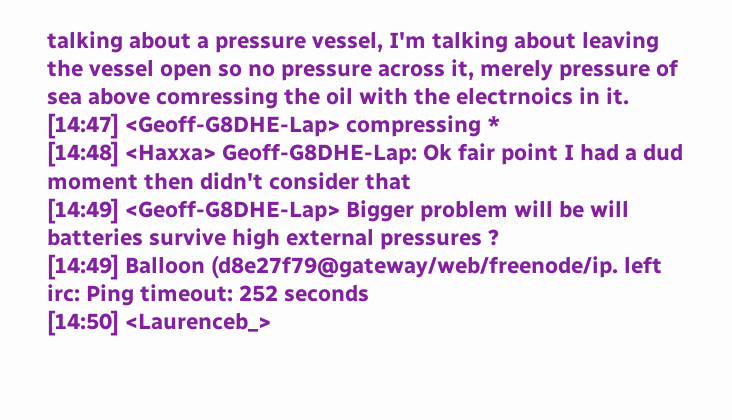talking about a pressure vessel, I'm talking about leaving the vessel open so no pressure across it, merely pressure of sea above comressing the oil with the electrnoics in it.
[14:47] <Geoff-G8DHE-Lap> compressing *
[14:48] <Haxxa> Geoff-G8DHE-Lap: Ok fair point I had a dud moment then didn't consider that
[14:49] <Geoff-G8DHE-Lap> Bigger problem will be will batteries survive high external pressures ?
[14:49] Balloon (d8e27f79@gateway/web/freenode/ip. left irc: Ping timeout: 252 seconds
[14:50] <Laurenceb_>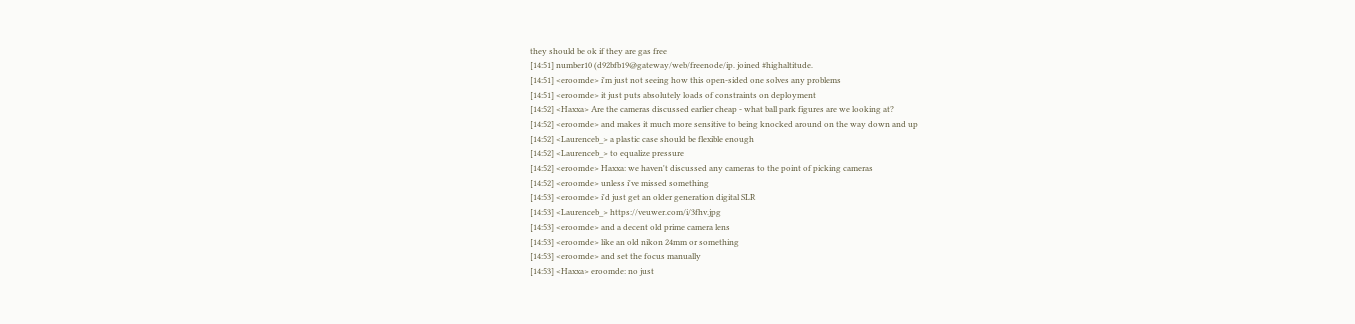they should be ok if they are gas free
[14:51] number10 (d92bfb19@gateway/web/freenode/ip. joined #highaltitude.
[14:51] <eroomde> i'm just not seeing how this open-sided one solves any problems
[14:51] <eroomde> it just puts absolutely loads of constraints on deployment
[14:52] <Haxxa> Are the cameras discussed earlier cheap - what ball park figures are we looking at?
[14:52] <eroomde> and makes it much more sensitive to being knocked around on the way down and up
[14:52] <Laurenceb_> a plastic case should be flexible enough
[14:52] <Laurenceb_> to equalize pressure
[14:52] <eroomde> Haxxa: we haven't discussed any cameras to the point of picking cameras
[14:52] <eroomde> unless i've missed something
[14:53] <eroomde> i'd just get an older generation digital SLR
[14:53] <Laurenceb_> https://veuwer.com/i/3fhv.jpg
[14:53] <eroomde> and a decent old prime camera lens
[14:53] <eroomde> like an old nikon 24mm or something
[14:53] <eroomde> and set the focus manually
[14:53] <Haxxa> eroomde: no just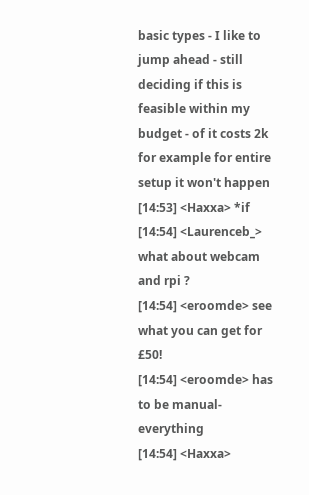basic types - I like to jump ahead - still deciding if this is feasible within my budget - of it costs 2k for example for entire setup it won't happen
[14:53] <Haxxa> *if
[14:54] <Laurenceb_> what about webcam and rpi ?
[14:54] <eroomde> see what you can get for £50!
[14:54] <eroomde> has to be manual-everything
[14:54] <Haxxa>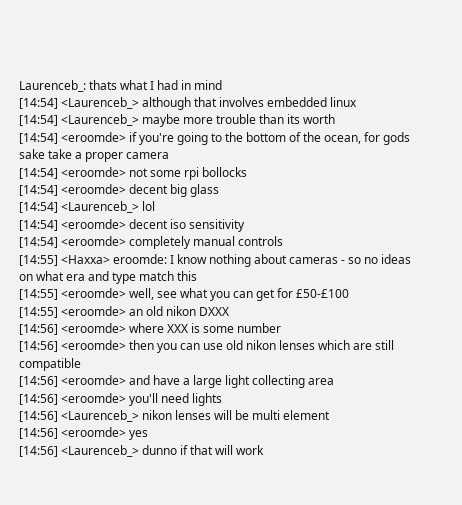Laurenceb_: thats what I had in mind
[14:54] <Laurenceb_> although that involves embedded linux
[14:54] <Laurenceb_> maybe more trouble than its worth
[14:54] <eroomde> if you're going to the bottom of the ocean, for gods sake take a proper camera
[14:54] <eroomde> not some rpi bollocks
[14:54] <eroomde> decent big glass
[14:54] <Laurenceb_> lol
[14:54] <eroomde> decent iso sensitivity
[14:54] <eroomde> completely manual controls
[14:55] <Haxxa> eroomde: I know nothing about cameras - so no ideas on what era and type match this
[14:55] <eroomde> well, see what you can get for £50-£100
[14:55] <eroomde> an old nikon DXXX
[14:56] <eroomde> where XXX is some number
[14:56] <eroomde> then you can use old nikon lenses which are still compatible
[14:56] <eroomde> and have a large light collecting area
[14:56] <eroomde> you'll need lights
[14:56] <Laurenceb_> nikon lenses will be multi element
[14:56] <eroomde> yes
[14:56] <Laurenceb_> dunno if that will work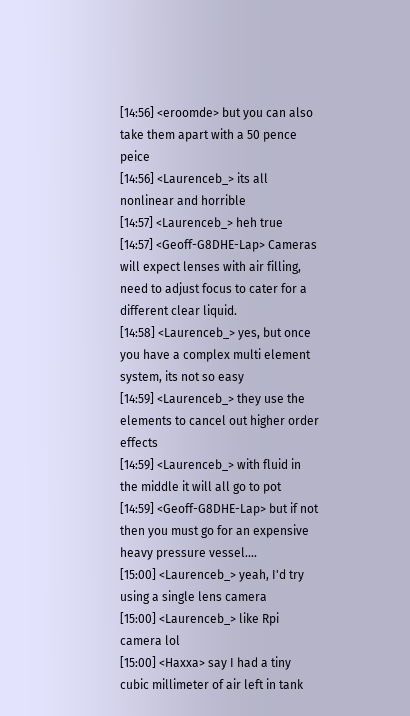[14:56] <eroomde> but you can also take them apart with a 50 pence peice
[14:56] <Laurenceb_> its all nonlinear and horrible
[14:57] <Laurenceb_> heh true
[14:57] <Geoff-G8DHE-Lap> Cameras will expect lenses with air filling, need to adjust focus to cater for a different clear liquid.
[14:58] <Laurenceb_> yes, but once you have a complex multi element system, its not so easy
[14:59] <Laurenceb_> they use the elements to cancel out higher order effects
[14:59] <Laurenceb_> with fluid in the middle it will all go to pot
[14:59] <Geoff-G8DHE-Lap> but if not then you must go for an expensive heavy pressure vessel....
[15:00] <Laurenceb_> yeah, I'd try using a single lens camera
[15:00] <Laurenceb_> like Rpi camera lol
[15:00] <Haxxa> say I had a tiny cubic millimeter of air left in tank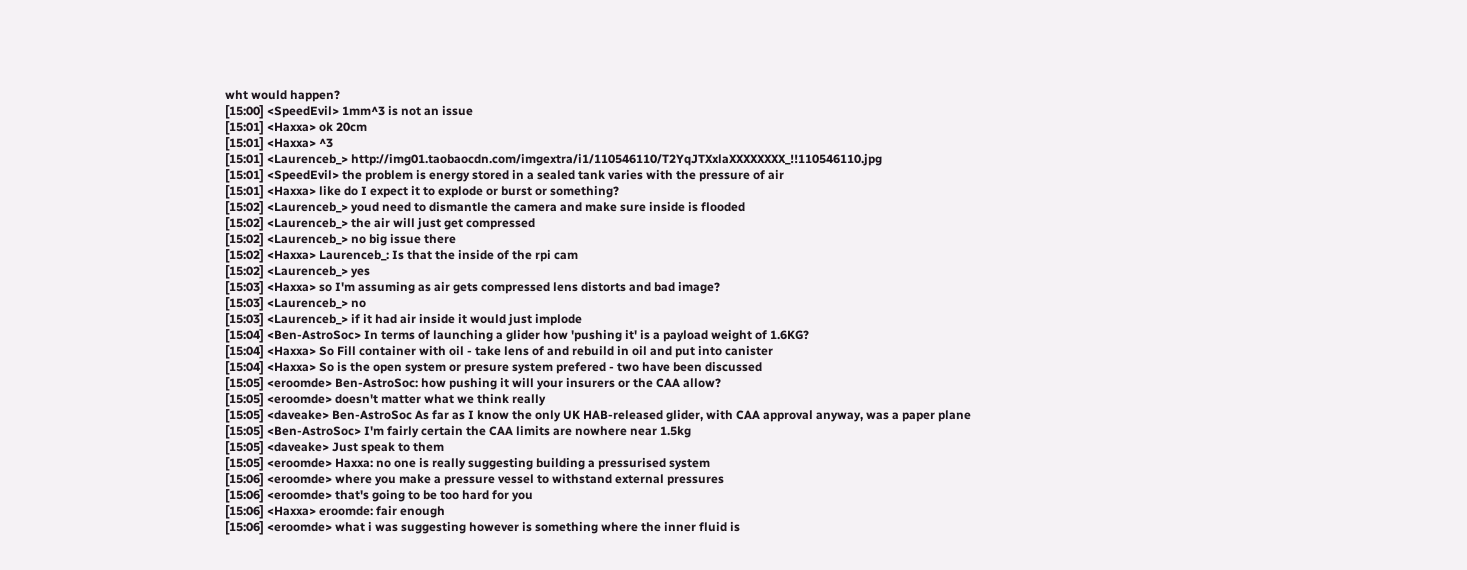wht would happen?
[15:00] <SpeedEvil> 1mm^3 is not an issue
[15:01] <Haxxa> ok 20cm
[15:01] <Haxxa> ^3
[15:01] <Laurenceb_> http://img01.taobaocdn.com/imgextra/i1/110546110/T2YqJTXxlaXXXXXXXX_!!110546110.jpg
[15:01] <SpeedEvil> the problem is energy stored in a sealed tank varies with the pressure of air
[15:01] <Haxxa> like do I expect it to explode or burst or something?
[15:02] <Laurenceb_> youd need to dismantle the camera and make sure inside is flooded
[15:02] <Laurenceb_> the air will just get compressed
[15:02] <Laurenceb_> no big issue there
[15:02] <Haxxa> Laurenceb_: Is that the inside of the rpi cam
[15:02] <Laurenceb_> yes
[15:03] <Haxxa> so I'm assuming as air gets compressed lens distorts and bad image?
[15:03] <Laurenceb_> no
[15:03] <Laurenceb_> if it had air inside it would just implode
[15:04] <Ben-AstroSoc> In terms of launching a glider how 'pushing it' is a payload weight of 1.6KG?
[15:04] <Haxxa> So Fill container with oil - take lens of and rebuild in oil and put into canister
[15:04] <Haxxa> So is the open system or presure system prefered - two have been discussed
[15:05] <eroomde> Ben-AstroSoc: how pushing it will your insurers or the CAA allow?
[15:05] <eroomde> doesn't matter what we think really
[15:05] <daveake> Ben-AstroSoc As far as I know the only UK HAB-released glider, with CAA approval anyway, was a paper plane
[15:05] <Ben-AstroSoc> I'm fairly certain the CAA limits are nowhere near 1.5kg
[15:05] <daveake> Just speak to them
[15:05] <eroomde> Haxxa: no one is really suggesting building a pressurised system
[15:06] <eroomde> where you make a pressure vessel to withstand external pressures
[15:06] <eroomde> that's going to be too hard for you
[15:06] <Haxxa> eroomde: fair enough
[15:06] <eroomde> what i was suggesting however is something where the inner fluid is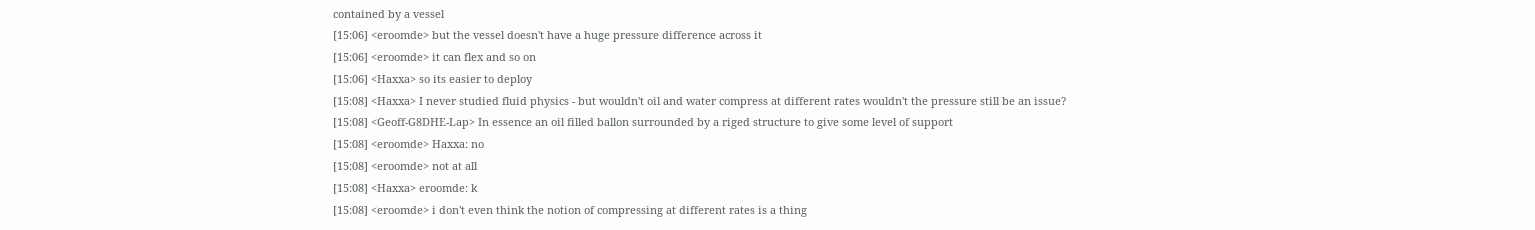contained by a vessel
[15:06] <eroomde> but the vessel doesn't have a huge pressure difference across it
[15:06] <eroomde> it can flex and so on
[15:06] <Haxxa> so its easier to deploy
[15:08] <Haxxa> I never studied fluid physics - but wouldn't oil and water compress at different rates wouldn't the pressure still be an issue?
[15:08] <Geoff-G8DHE-Lap> In essence an oil filled ballon surrounded by a riged structure to give some level of support
[15:08] <eroomde> Haxxa: no
[15:08] <eroomde> not at all
[15:08] <Haxxa> eroomde: k
[15:08] <eroomde> i don't even think the notion of compressing at different rates is a thing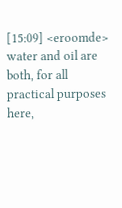[15:09] <eroomde> water and oil are both, for all practical purposes here,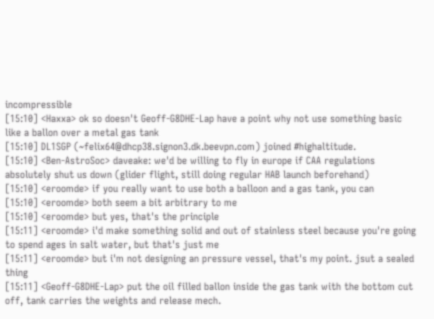incompressible
[15:10] <Haxxa> ok so doesn't Geoff-G8DHE-Lap have a point why not use something basic like a ballon over a metal gas tank
[15:10] DL1SGP (~felix64@dhcp38.signon3.dk.beevpn.com) joined #highaltitude.
[15:10] <Ben-AstroSoc> daveake: we'd be willing to fly in europe if CAA regulations absolutely shut us down (glider flight, still doing regular HAB launch beforehand)
[15:10] <eroomde> if you really want to use both a balloon and a gas tank, you can
[15:10] <eroomde> both seem a bit arbitrary to me
[15:10] <eroomde> but yes, that's the principle
[15:11] <eroomde> i'd make something solid and out of stainless steel because you're going to spend ages in salt water, but that's just me
[15:11] <eroomde> but i'm not designing an pressure vessel, that's my point. jsut a sealed thing
[15:11] <Geoff-G8DHE-Lap> put the oil filled ballon inside the gas tank with the bottom cut off, tank carries the weights and release mech.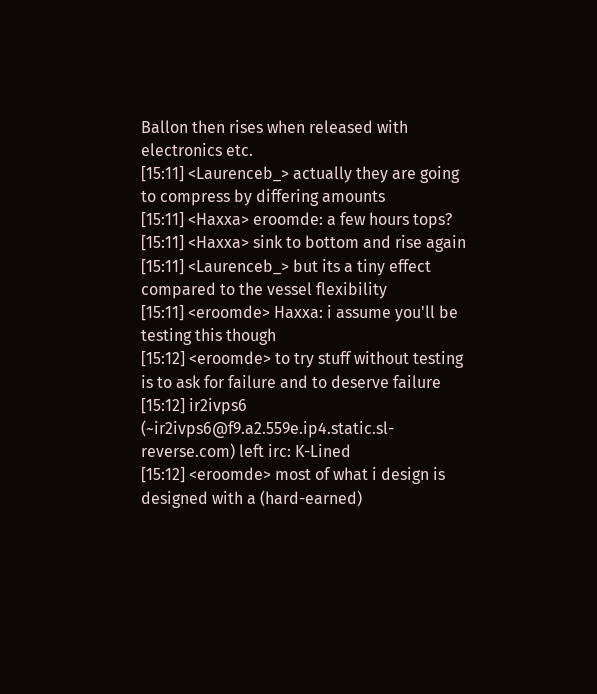Ballon then rises when released with electronics etc.
[15:11] <Laurenceb_> actually they are going to compress by differing amounts
[15:11] <Haxxa> eroomde: a few hours tops?
[15:11] <Haxxa> sink to bottom and rise again
[15:11] <Laurenceb_> but its a tiny effect compared to the vessel flexibility
[15:11] <eroomde> Haxxa: i assume you'll be testing this though
[15:12] <eroomde> to try stuff without testing is to ask for failure and to deserve failure
[15:12] ir2ivps6 (~ir2ivps6@f9.a2.559e.ip4.static.sl-reverse.com) left irc: K-Lined
[15:12] <eroomde> most of what i design is designed with a (hard-earned)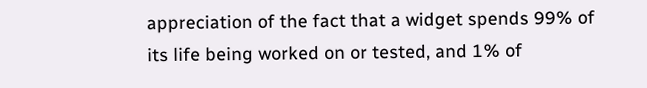appreciation of the fact that a widget spends 99% of its life being worked on or tested, and 1% of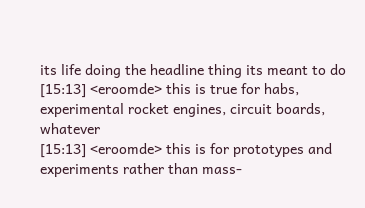its life doing the headline thing its meant to do
[15:13] <eroomde> this is true for habs, experimental rocket engines, circuit boards, whatever
[15:13] <eroomde> this is for prototypes and experiments rather than mass-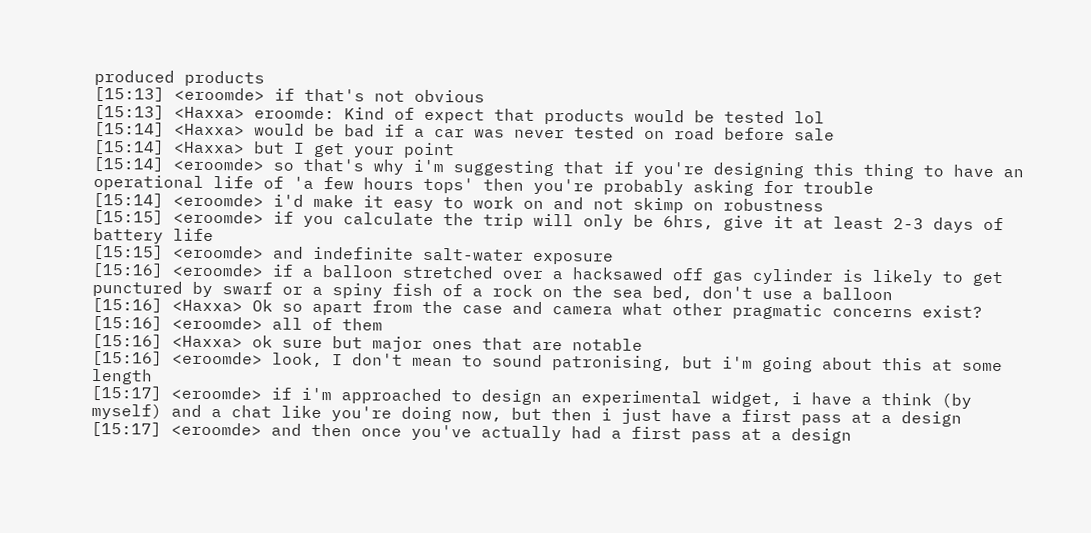produced products
[15:13] <eroomde> if that's not obvious
[15:13] <Haxxa> eroomde: Kind of expect that products would be tested lol
[15:14] <Haxxa> would be bad if a car was never tested on road before sale
[15:14] <Haxxa> but I get your point
[15:14] <eroomde> so that's why i'm suggesting that if you're designing this thing to have an operational life of 'a few hours tops' then you're probably asking for trouble
[15:14] <eroomde> i'd make it easy to work on and not skimp on robustness
[15:15] <eroomde> if you calculate the trip will only be 6hrs, give it at least 2-3 days of battery life
[15:15] <eroomde> and indefinite salt-water exposure
[15:16] <eroomde> if a balloon stretched over a hacksawed off gas cylinder is likely to get punctured by swarf or a spiny fish of a rock on the sea bed, don't use a balloon
[15:16] <Haxxa> Ok so apart from the case and camera what other pragmatic concerns exist?
[15:16] <eroomde> all of them
[15:16] <Haxxa> ok sure but major ones that are notable
[15:16] <eroomde> look, I don't mean to sound patronising, but i'm going about this at some length
[15:17] <eroomde> if i'm approached to design an experimental widget, i have a think (by myself) and a chat like you're doing now, but then i just have a first pass at a design
[15:17] <eroomde> and then once you've actually had a first pass at a design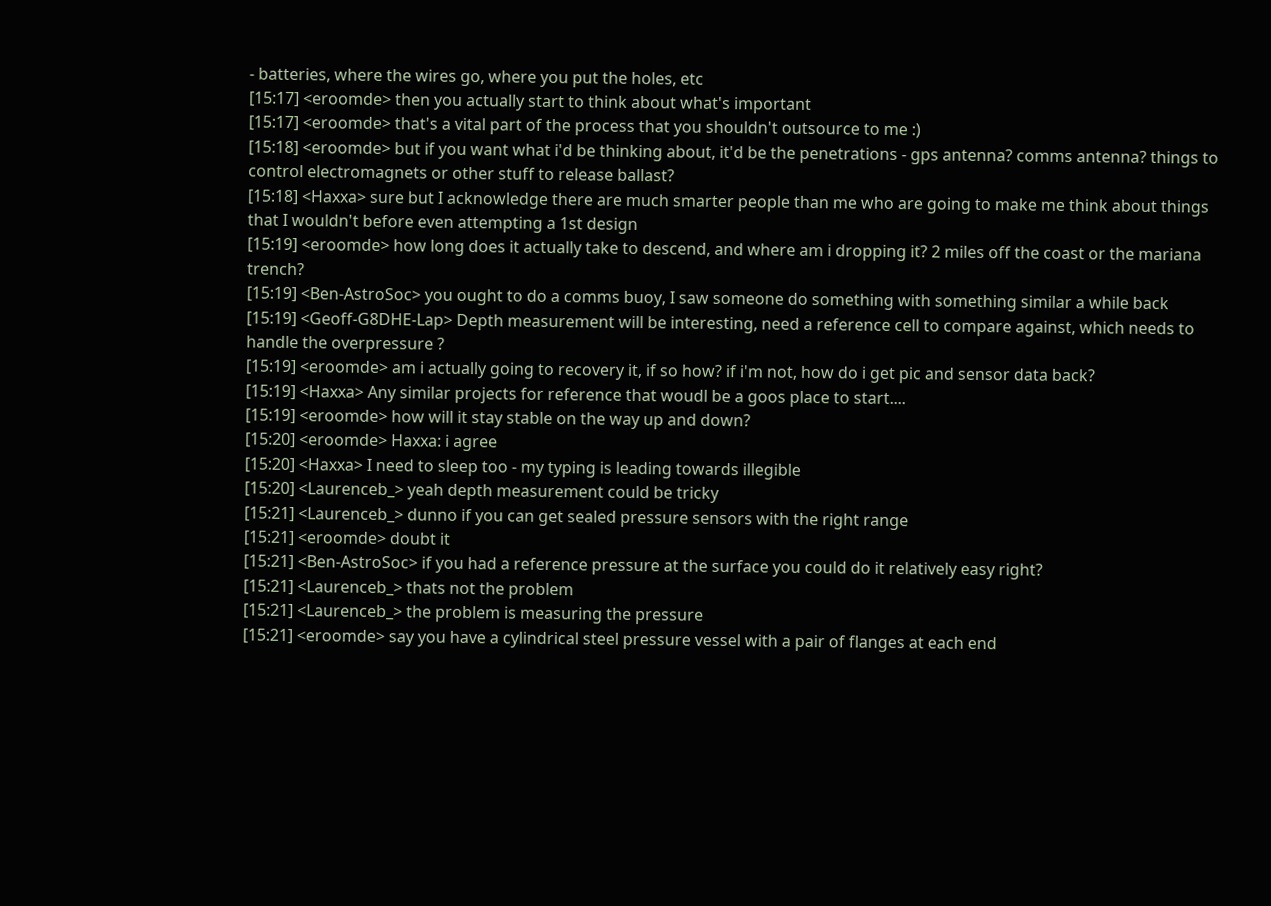- batteries, where the wires go, where you put the holes, etc
[15:17] <eroomde> then you actually start to think about what's important
[15:17] <eroomde> that's a vital part of the process that you shouldn't outsource to me :)
[15:18] <eroomde> but if you want what i'd be thinking about, it'd be the penetrations - gps antenna? comms antenna? things to control electromagnets or other stuff to release ballast?
[15:18] <Haxxa> sure but I acknowledge there are much smarter people than me who are going to make me think about things that I wouldn't before even attempting a 1st design
[15:19] <eroomde> how long does it actually take to descend, and where am i dropping it? 2 miles off the coast or the mariana trench?
[15:19] <Ben-AstroSoc> you ought to do a comms buoy, I saw someone do something with something similar a while back
[15:19] <Geoff-G8DHE-Lap> Depth measurement will be interesting, need a reference cell to compare against, which needs to handle the overpressure ?
[15:19] <eroomde> am i actually going to recovery it, if so how? if i'm not, how do i get pic and sensor data back?
[15:19] <Haxxa> Any similar projects for reference that woudl be a goos place to start....
[15:19] <eroomde> how will it stay stable on the way up and down?
[15:20] <eroomde> Haxxa: i agree
[15:20] <Haxxa> I need to sleep too - my typing is leading towards illegible
[15:20] <Laurenceb_> yeah depth measurement could be tricky
[15:21] <Laurenceb_> dunno if you can get sealed pressure sensors with the right range
[15:21] <eroomde> doubt it
[15:21] <Ben-AstroSoc> if you had a reference pressure at the surface you could do it relatively easy right?
[15:21] <Laurenceb_> thats not the problem
[15:21] <Laurenceb_> the problem is measuring the pressure
[15:21] <eroomde> say you have a cylindrical steel pressure vessel with a pair of flanges at each end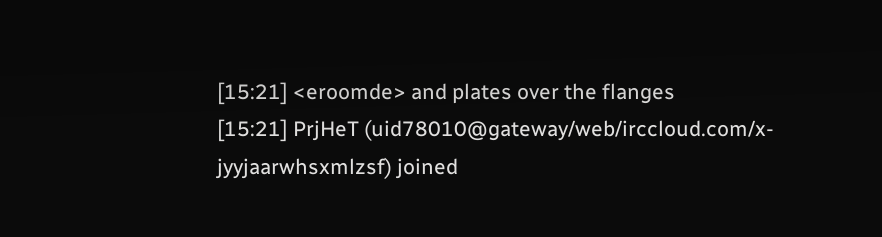[15:21] <eroomde> and plates over the flanges
[15:21] PrjHeT (uid78010@gateway/web/irccloud.com/x-jyyjaarwhsxmlzsf) joined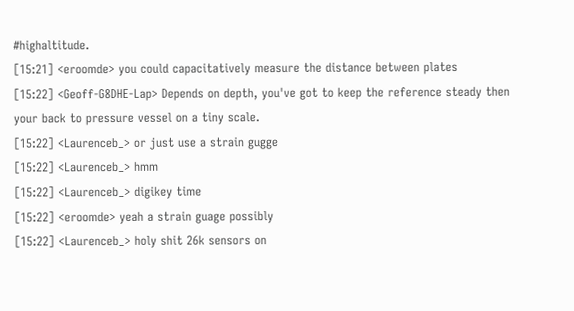#highaltitude.
[15:21] <eroomde> you could capacitatively measure the distance between plates
[15:22] <Geoff-G8DHE-Lap> Depends on depth, you've got to keep the reference steady then your back to pressure vessel on a tiny scale.
[15:22] <Laurenceb_> or just use a strain gugge
[15:22] <Laurenceb_> hmm
[15:22] <Laurenceb_> digikey time
[15:22] <eroomde> yeah a strain guage possibly
[15:22] <Laurenceb_> holy shit 26k sensors on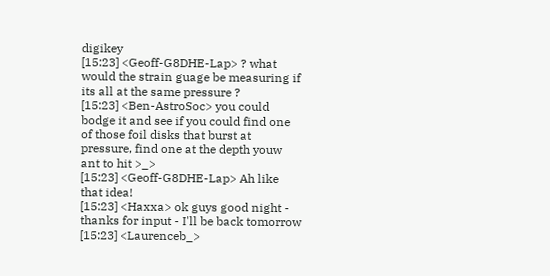digikey
[15:23] <Geoff-G8DHE-Lap> ? what would the strain guage be measuring if its all at the same pressure ?
[15:23] <Ben-AstroSoc> you could bodge it and see if you could find one of those foil disks that burst at pressure, find one at the depth youw ant to hit >_>
[15:23] <Geoff-G8DHE-Lap> Ah like that idea!
[15:23] <Haxxa> ok guys good night - thanks for input - I'll be back tomorrow
[15:23] <Laurenceb_>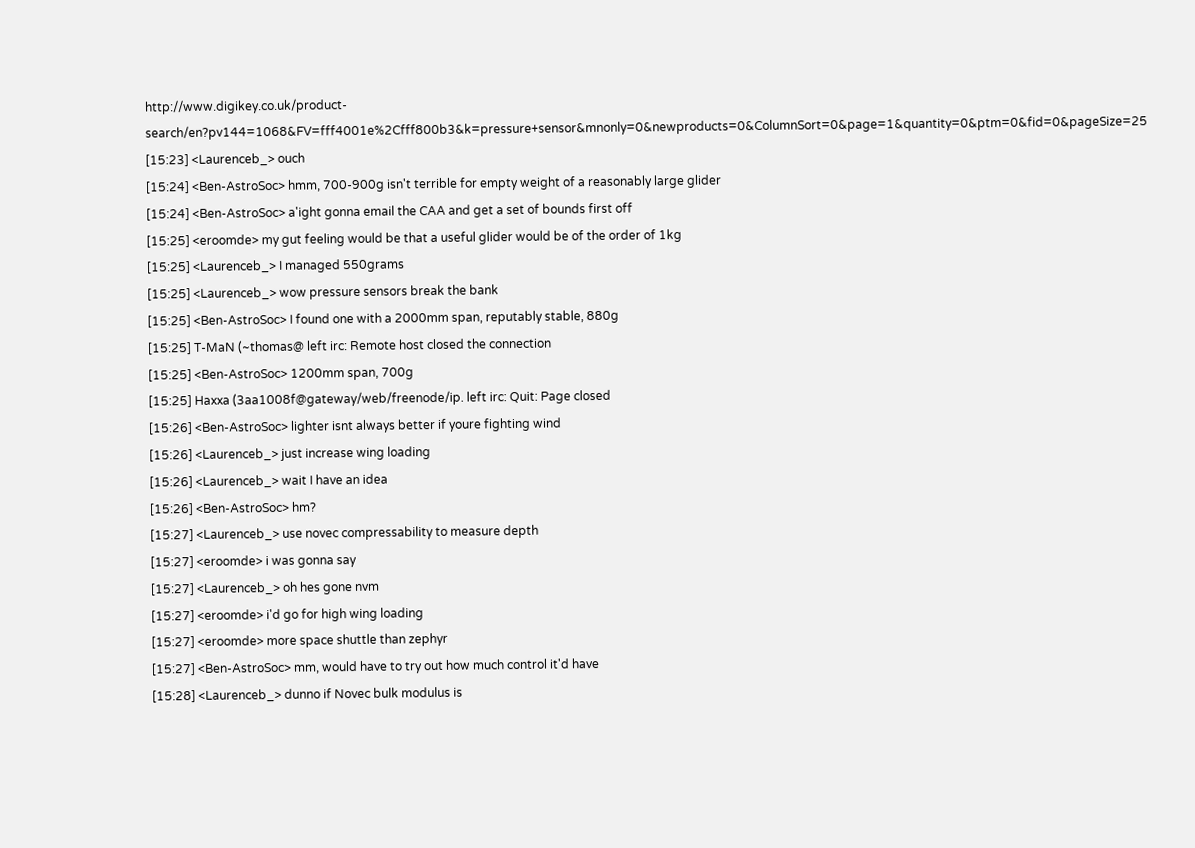http://www.digikey.co.uk/product-search/en?pv144=1068&FV=fff4001e%2Cfff800b3&k=pressure+sensor&mnonly=0&newproducts=0&ColumnSort=0&page=1&quantity=0&ptm=0&fid=0&pageSize=25
[15:23] <Laurenceb_> ouch
[15:24] <Ben-AstroSoc> hmm, 700-900g isn't terrible for empty weight of a reasonably large glider
[15:24] <Ben-AstroSoc> a'ight gonna email the CAA and get a set of bounds first off
[15:25] <eroomde> my gut feeling would be that a useful glider would be of the order of 1kg
[15:25] <Laurenceb_> I managed 550grams
[15:25] <Laurenceb_> wow pressure sensors break the bank
[15:25] <Ben-AstroSoc> I found one with a 2000mm span, reputably stable, 880g
[15:25] T-MaN (~thomas@ left irc: Remote host closed the connection
[15:25] <Ben-AstroSoc> 1200mm span, 700g
[15:25] Haxxa (3aa1008f@gateway/web/freenode/ip. left irc: Quit: Page closed
[15:26] <Ben-AstroSoc> lighter isnt always better if youre fighting wind
[15:26] <Laurenceb_> just increase wing loading
[15:26] <Laurenceb_> wait I have an idea
[15:26] <Ben-AstroSoc> hm?
[15:27] <Laurenceb_> use novec compressability to measure depth
[15:27] <eroomde> i was gonna say
[15:27] <Laurenceb_> oh hes gone nvm
[15:27] <eroomde> i'd go for high wing loading
[15:27] <eroomde> more space shuttle than zephyr
[15:27] <Ben-AstroSoc> mm, would have to try out how much control it'd have
[15:28] <Laurenceb_> dunno if Novec bulk modulus is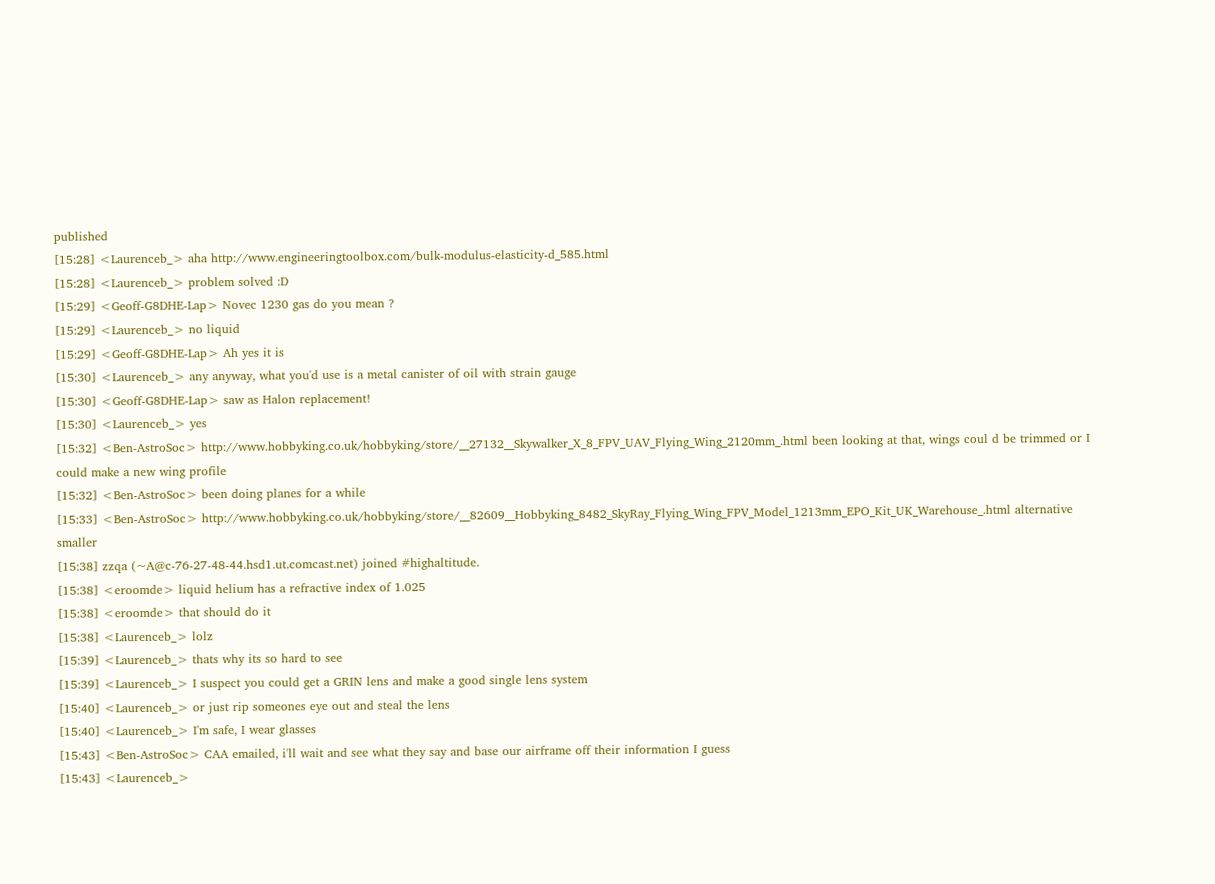published
[15:28] <Laurenceb_> aha http://www.engineeringtoolbox.com/bulk-modulus-elasticity-d_585.html
[15:28] <Laurenceb_> problem solved :D
[15:29] <Geoff-G8DHE-Lap> Novec 1230 gas do you mean ?
[15:29] <Laurenceb_> no liquid
[15:29] <Geoff-G8DHE-Lap> Ah yes it is
[15:30] <Laurenceb_> any anyway, what you'd use is a metal canister of oil with strain gauge
[15:30] <Geoff-G8DHE-Lap> saw as Halon replacement!
[15:30] <Laurenceb_> yes
[15:32] <Ben-AstroSoc> http://www.hobbyking.co.uk/hobbyking/store/__27132__Skywalker_X_8_FPV_UAV_Flying_Wing_2120mm_.html been looking at that, wings coul d be trimmed or I could make a new wing profile
[15:32] <Ben-AstroSoc> been doing planes for a while
[15:33] <Ben-AstroSoc> http://www.hobbyking.co.uk/hobbyking/store/__82609__Hobbyking_8482_SkyRay_Flying_Wing_FPV_Model_1213mm_EPO_Kit_UK_Warehouse_.html alternative smaller
[15:38] zzqa (~A@c-76-27-48-44.hsd1.ut.comcast.net) joined #highaltitude.
[15:38] <eroomde> liquid helium has a refractive index of 1.025
[15:38] <eroomde> that should do it
[15:38] <Laurenceb_> lolz
[15:39] <Laurenceb_> thats why its so hard to see
[15:39] <Laurenceb_> I suspect you could get a GRIN lens and make a good single lens system
[15:40] <Laurenceb_> or just rip someones eye out and steal the lens
[15:40] <Laurenceb_> I'm safe, I wear glasses
[15:43] <Ben-AstroSoc> CAA emailed, i'll wait and see what they say and base our airframe off their information I guess
[15:43] <Laurenceb_>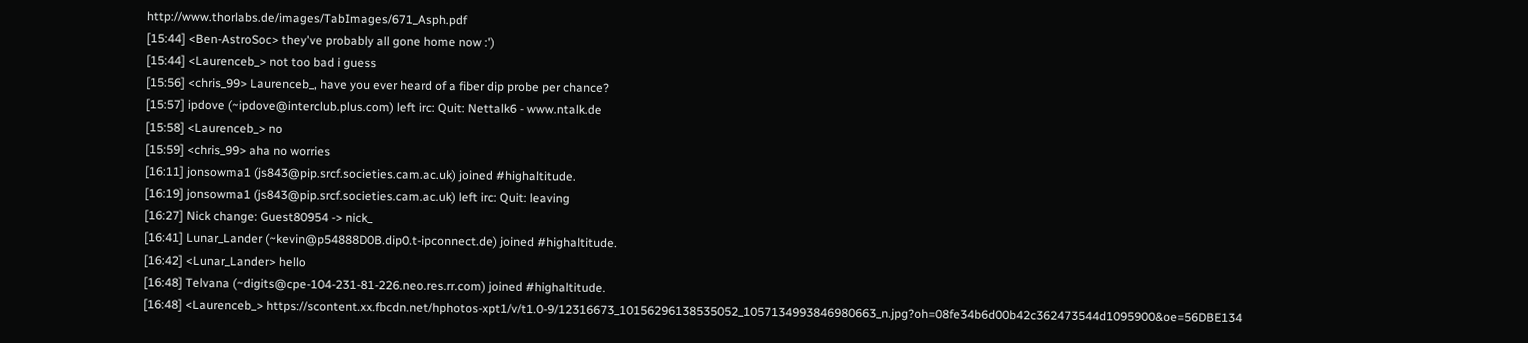http://www.thorlabs.de/images/TabImages/671_Asph.pdf
[15:44] <Ben-AstroSoc> they've probably all gone home now :')
[15:44] <Laurenceb_> not too bad i guess
[15:56] <chris_99> Laurenceb_, have you ever heard of a fiber dip probe per chance?
[15:57] ipdove (~ipdove@interclub.plus.com) left irc: Quit: Nettalk6 - www.ntalk.de
[15:58] <Laurenceb_> no
[15:59] <chris_99> aha no worries
[16:11] jonsowma1 (js843@pip.srcf.societies.cam.ac.uk) joined #highaltitude.
[16:19] jonsowma1 (js843@pip.srcf.societies.cam.ac.uk) left irc: Quit: leaving
[16:27] Nick change: Guest80954 -> nick_
[16:41] Lunar_Lander (~kevin@p54888D0B.dip0.t-ipconnect.de) joined #highaltitude.
[16:42] <Lunar_Lander> hello
[16:48] Telvana (~digits@cpe-104-231-81-226.neo.res.rr.com) joined #highaltitude.
[16:48] <Laurenceb_> https://scontent.xx.fbcdn.net/hphotos-xpt1/v/t1.0-9/12316673_10156296138535052_1057134993846980663_n.jpg?oh=08fe34b6d00b42c362473544d1095900&oe=56DBE134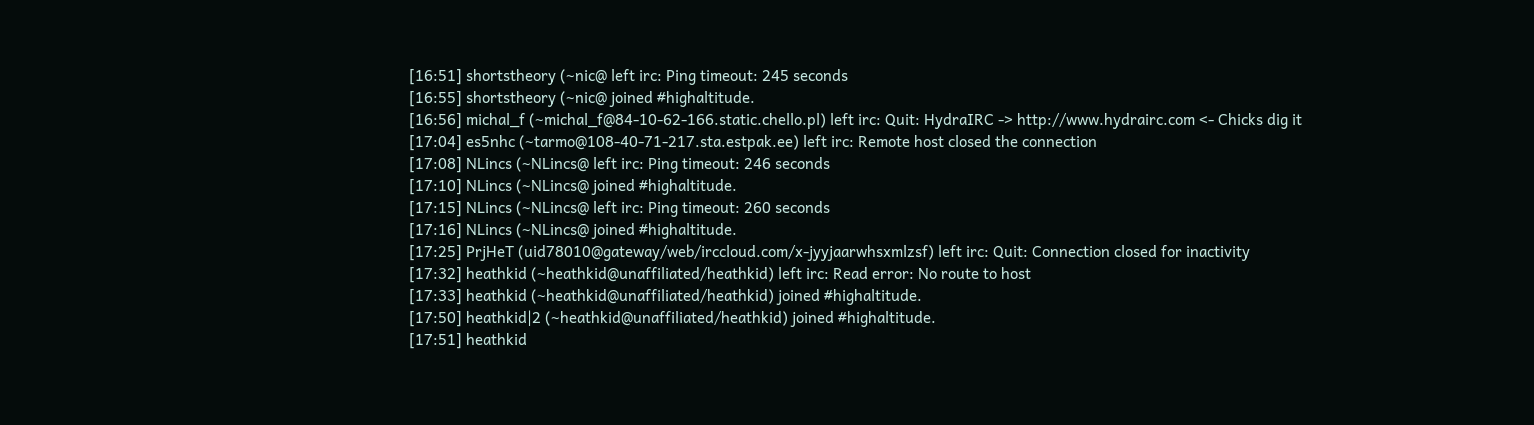[16:51] shortstheory (~nic@ left irc: Ping timeout: 245 seconds
[16:55] shortstheory (~nic@ joined #highaltitude.
[16:56] michal_f (~michal_f@84-10-62-166.static.chello.pl) left irc: Quit: HydraIRC -> http://www.hydrairc.com <- Chicks dig it
[17:04] es5nhc (~tarmo@108-40-71-217.sta.estpak.ee) left irc: Remote host closed the connection
[17:08] NLincs (~NLincs@ left irc: Ping timeout: 246 seconds
[17:10] NLincs (~NLincs@ joined #highaltitude.
[17:15] NLincs (~NLincs@ left irc: Ping timeout: 260 seconds
[17:16] NLincs (~NLincs@ joined #highaltitude.
[17:25] PrjHeT (uid78010@gateway/web/irccloud.com/x-jyyjaarwhsxmlzsf) left irc: Quit: Connection closed for inactivity
[17:32] heathkid (~heathkid@unaffiliated/heathkid) left irc: Read error: No route to host
[17:33] heathkid (~heathkid@unaffiliated/heathkid) joined #highaltitude.
[17:50] heathkid|2 (~heathkid@unaffiliated/heathkid) joined #highaltitude.
[17:51] heathkid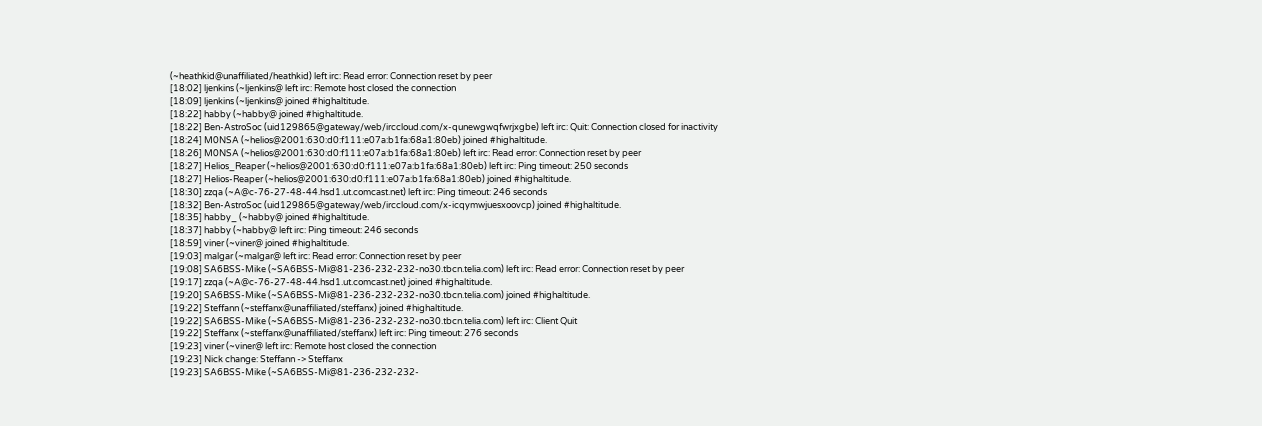(~heathkid@unaffiliated/heathkid) left irc: Read error: Connection reset by peer
[18:02] ljenkins (~ljenkins@ left irc: Remote host closed the connection
[18:09] ljenkins (~ljenkins@ joined #highaltitude.
[18:22] habby (~habby@ joined #highaltitude.
[18:22] Ben-AstroSoc (uid129865@gateway/web/irccloud.com/x-qunewgwqfwrjxgbe) left irc: Quit: Connection closed for inactivity
[18:24] M0NSA (~helios@2001:630:d0:f111:e07a:b1fa:68a1:80eb) joined #highaltitude.
[18:26] M0NSA (~helios@2001:630:d0:f111:e07a:b1fa:68a1:80eb) left irc: Read error: Connection reset by peer
[18:27] Helios_Reaper (~helios@2001:630:d0:f111:e07a:b1fa:68a1:80eb) left irc: Ping timeout: 250 seconds
[18:27] Helios-Reaper (~helios@2001:630:d0:f111:e07a:b1fa:68a1:80eb) joined #highaltitude.
[18:30] zzqa (~A@c-76-27-48-44.hsd1.ut.comcast.net) left irc: Ping timeout: 246 seconds
[18:32] Ben-AstroSoc (uid129865@gateway/web/irccloud.com/x-icqymwjuesxoovcp) joined #highaltitude.
[18:35] habby_ (~habby@ joined #highaltitude.
[18:37] habby (~habby@ left irc: Ping timeout: 246 seconds
[18:59] viner (~viner@ joined #highaltitude.
[19:03] malgar (~malgar@ left irc: Read error: Connection reset by peer
[19:08] SA6BSS-Mike (~SA6BSS-Mi@81-236-232-232-no30.tbcn.telia.com) left irc: Read error: Connection reset by peer
[19:17] zzqa (~A@c-76-27-48-44.hsd1.ut.comcast.net) joined #highaltitude.
[19:20] SA6BSS-Mike (~SA6BSS-Mi@81-236-232-232-no30.tbcn.telia.com) joined #highaltitude.
[19:22] Steffann (~steffanx@unaffiliated/steffanx) joined #highaltitude.
[19:22] SA6BSS-Mike (~SA6BSS-Mi@81-236-232-232-no30.tbcn.telia.com) left irc: Client Quit
[19:22] Steffanx (~steffanx@unaffiliated/steffanx) left irc: Ping timeout: 276 seconds
[19:23] viner (~viner@ left irc: Remote host closed the connection
[19:23] Nick change: Steffann -> Steffanx
[19:23] SA6BSS-Mike (~SA6BSS-Mi@81-236-232-232-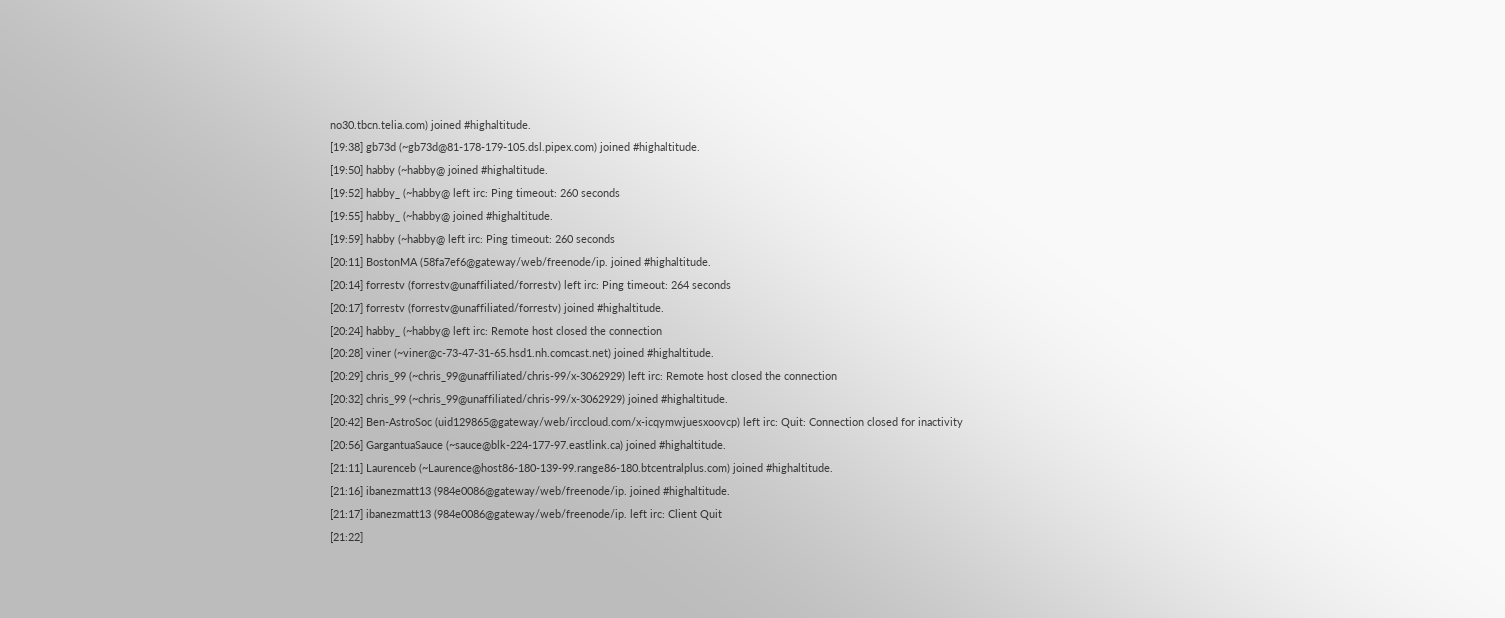no30.tbcn.telia.com) joined #highaltitude.
[19:38] gb73d (~gb73d@81-178-179-105.dsl.pipex.com) joined #highaltitude.
[19:50] habby (~habby@ joined #highaltitude.
[19:52] habby_ (~habby@ left irc: Ping timeout: 260 seconds
[19:55] habby_ (~habby@ joined #highaltitude.
[19:59] habby (~habby@ left irc: Ping timeout: 260 seconds
[20:11] BostonMA (58fa7ef6@gateway/web/freenode/ip. joined #highaltitude.
[20:14] forrestv (forrestv@unaffiliated/forrestv) left irc: Ping timeout: 264 seconds
[20:17] forrestv (forrestv@unaffiliated/forrestv) joined #highaltitude.
[20:24] habby_ (~habby@ left irc: Remote host closed the connection
[20:28] viner (~viner@c-73-47-31-65.hsd1.nh.comcast.net) joined #highaltitude.
[20:29] chris_99 (~chris_99@unaffiliated/chris-99/x-3062929) left irc: Remote host closed the connection
[20:32] chris_99 (~chris_99@unaffiliated/chris-99/x-3062929) joined #highaltitude.
[20:42] Ben-AstroSoc (uid129865@gateway/web/irccloud.com/x-icqymwjuesxoovcp) left irc: Quit: Connection closed for inactivity
[20:56] GargantuaSauce (~sauce@blk-224-177-97.eastlink.ca) joined #highaltitude.
[21:11] Laurenceb (~Laurence@host86-180-139-99.range86-180.btcentralplus.com) joined #highaltitude.
[21:16] ibanezmatt13 (984e0086@gateway/web/freenode/ip. joined #highaltitude.
[21:17] ibanezmatt13 (984e0086@gateway/web/freenode/ip. left irc: Client Quit
[21:22]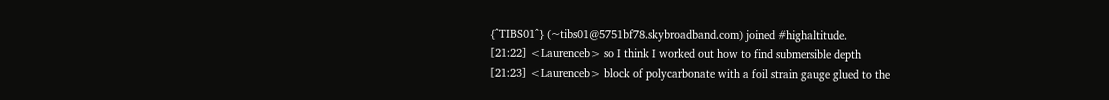{^TIBS01^} (~tibs01@5751bf78.skybroadband.com) joined #highaltitude.
[21:22] <Laurenceb> so I think I worked out how to find submersible depth
[21:23] <Laurenceb> block of polycarbonate with a foil strain gauge glued to the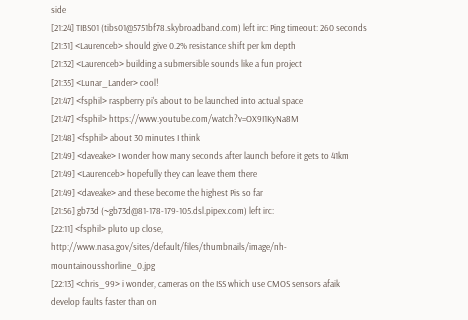side
[21:24] TIBS01 (tibs01@5751bf78.skybroadband.com) left irc: Ping timeout: 260 seconds
[21:31] <Laurenceb> should give 0.2% resistance shift per km depth
[21:32] <Laurenceb> building a submersible sounds like a fun project
[21:35] <Lunar_Lander> cool!
[21:47] <fsphil> raspberry pi's about to be launched into actual space
[21:47] <fsphil> https://www.youtube.com/watch?v=OX9I1KyNa8M
[21:48] <fsphil> about 30 minutes I think
[21:49] <daveake> I wonder how many seconds after launch before it gets to 41km
[21:49] <Laurenceb> hopefully they can leave them there
[21:49] <daveake> and these become the highest Pis so far
[21:56] gb73d (~gb73d@81-178-179-105.dsl.pipex.com) left irc:
[22:11] <fsphil> pluto up close, http://www.nasa.gov/sites/default/files/thumbnails/image/nh-mountainousshorline_0.jpg
[22:13] <chris_99> i wonder, cameras on the ISS which use CMOS sensors afaik develop faults faster than on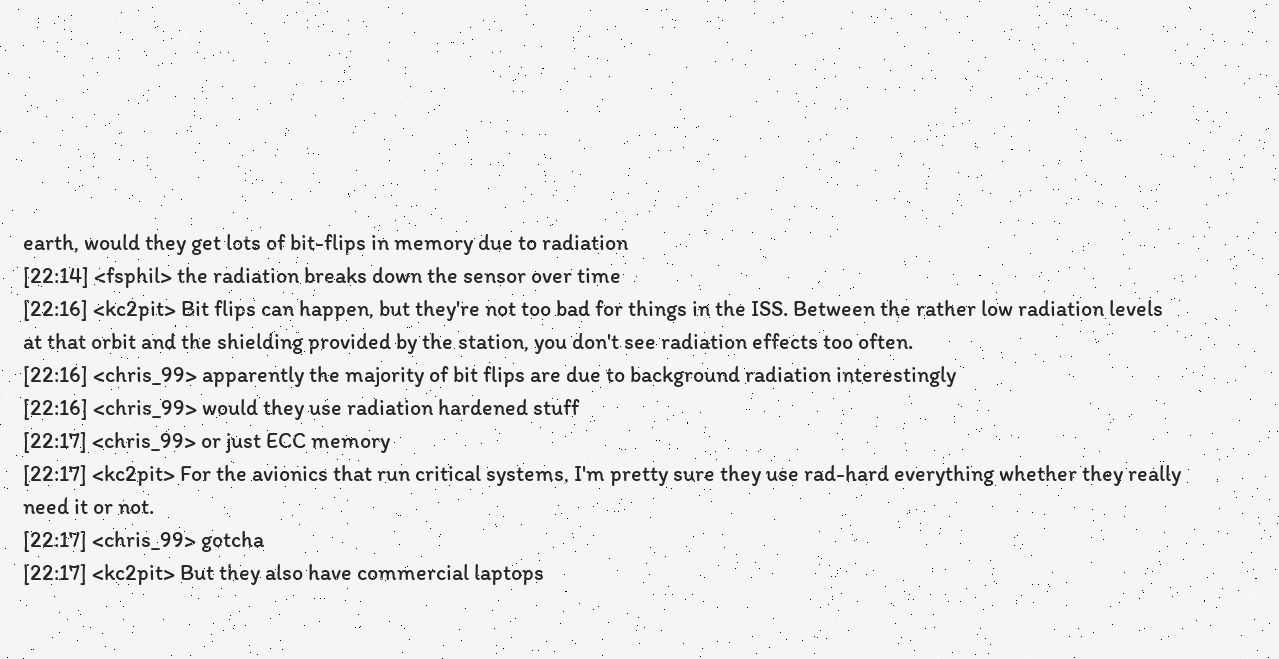earth, would they get lots of bit-flips in memory due to radiation
[22:14] <fsphil> the radiation breaks down the sensor over time
[22:16] <kc2pit> Bit flips can happen, but they're not too bad for things in the ISS. Between the rather low radiation levels at that orbit and the shielding provided by the station, you don't see radiation effects too often.
[22:16] <chris_99> apparently the majority of bit flips are due to background radiation interestingly
[22:16] <chris_99> would they use radiation hardened stuff
[22:17] <chris_99> or just ECC memory
[22:17] <kc2pit> For the avionics that run critical systems, I'm pretty sure they use rad-hard everything whether they really need it or not.
[22:17] <chris_99> gotcha
[22:17] <kc2pit> But they also have commercial laptops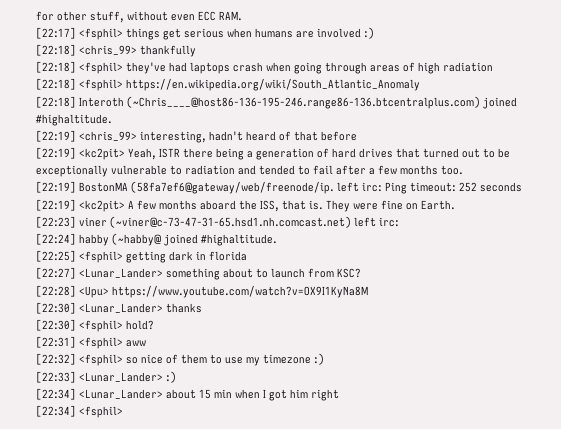for other stuff, without even ECC RAM.
[22:17] <fsphil> things get serious when humans are involved :)
[22:18] <chris_99> thankfully
[22:18] <fsphil> they've had laptops crash when going through areas of high radiation
[22:18] <fsphil> https://en.wikipedia.org/wiki/South_Atlantic_Anomaly
[22:18] Interoth (~Chris____@host86-136-195-246.range86-136.btcentralplus.com) joined #highaltitude.
[22:19] <chris_99> interesting, hadn't heard of that before
[22:19] <kc2pit> Yeah, ISTR there being a generation of hard drives that turned out to be exceptionally vulnerable to radiation and tended to fail after a few months too.
[22:19] BostonMA (58fa7ef6@gateway/web/freenode/ip. left irc: Ping timeout: 252 seconds
[22:19] <kc2pit> A few months aboard the ISS, that is. They were fine on Earth.
[22:23] viner (~viner@c-73-47-31-65.hsd1.nh.comcast.net) left irc:
[22:24] habby (~habby@ joined #highaltitude.
[22:25] <fsphil> getting dark in florida
[22:27] <Lunar_Lander> something about to launch from KSC?
[22:28] <Upu> https://www.youtube.com/watch?v=OX9I1KyNa8M
[22:30] <Lunar_Lander> thanks
[22:30] <fsphil> hold?
[22:31] <fsphil> aww
[22:32] <fsphil> so nice of them to use my timezone :)
[22:33] <Lunar_Lander> :)
[22:34] <Lunar_Lander> about 15 min when I got him right
[22:34] <fsphil>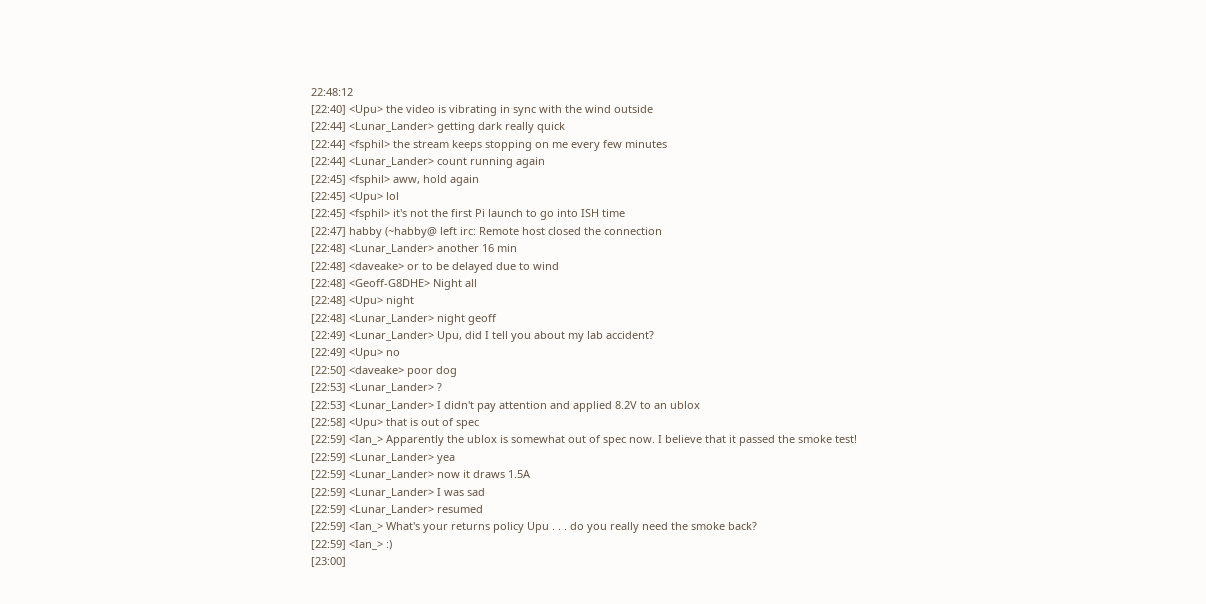22:48:12
[22:40] <Upu> the video is vibrating in sync with the wind outside
[22:44] <Lunar_Lander> getting dark really quick
[22:44] <fsphil> the stream keeps stopping on me every few minutes
[22:44] <Lunar_Lander> count running again
[22:45] <fsphil> aww, hold again
[22:45] <Upu> lol
[22:45] <fsphil> it's not the first Pi launch to go into ISH time
[22:47] habby (~habby@ left irc: Remote host closed the connection
[22:48] <Lunar_Lander> another 16 min
[22:48] <daveake> or to be delayed due to wind
[22:48] <Geoff-G8DHE> Night all
[22:48] <Upu> night
[22:48] <Lunar_Lander> night geoff
[22:49] <Lunar_Lander> Upu, did I tell you about my lab accident?
[22:49] <Upu> no
[22:50] <daveake> poor dog
[22:53] <Lunar_Lander> ?
[22:53] <Lunar_Lander> I didn't pay attention and applied 8.2V to an ublox
[22:58] <Upu> that is out of spec
[22:59] <Ian_> Apparently the ublox is somewhat out of spec now. I believe that it passed the smoke test!
[22:59] <Lunar_Lander> yea
[22:59] <Lunar_Lander> now it draws 1.5A
[22:59] <Lunar_Lander> I was sad
[22:59] <Lunar_Lander> resumed
[22:59] <Ian_> What's your returns policy Upu . . . do you really need the smoke back?
[22:59] <Ian_> :)
[23:00]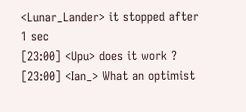<Lunar_Lander> it stopped after 1 sec
[23:00] <Upu> does it work ?
[23:00] <Ian_> What an optimist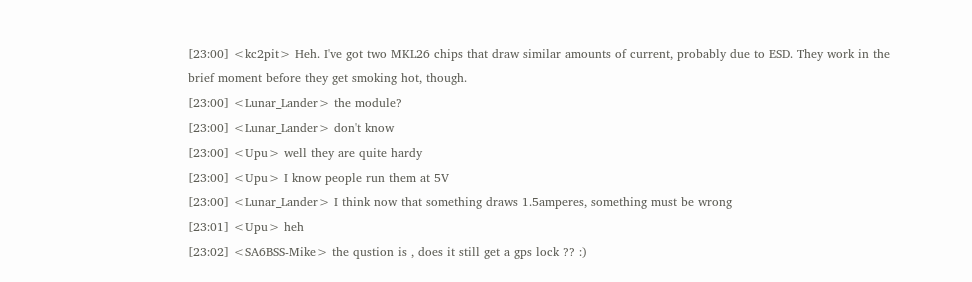[23:00] <kc2pit> Heh. I've got two MKL26 chips that draw similar amounts of current, probably due to ESD. They work in the brief moment before they get smoking hot, though.
[23:00] <Lunar_Lander> the module?
[23:00] <Lunar_Lander> don't know
[23:00] <Upu> well they are quite hardy
[23:00] <Upu> I know people run them at 5V
[23:00] <Lunar_Lander> I think now that something draws 1.5amperes, something must be wrong
[23:01] <Upu> heh
[23:02] <SA6BSS-Mike> the qustion is , does it still get a gps lock ?? :)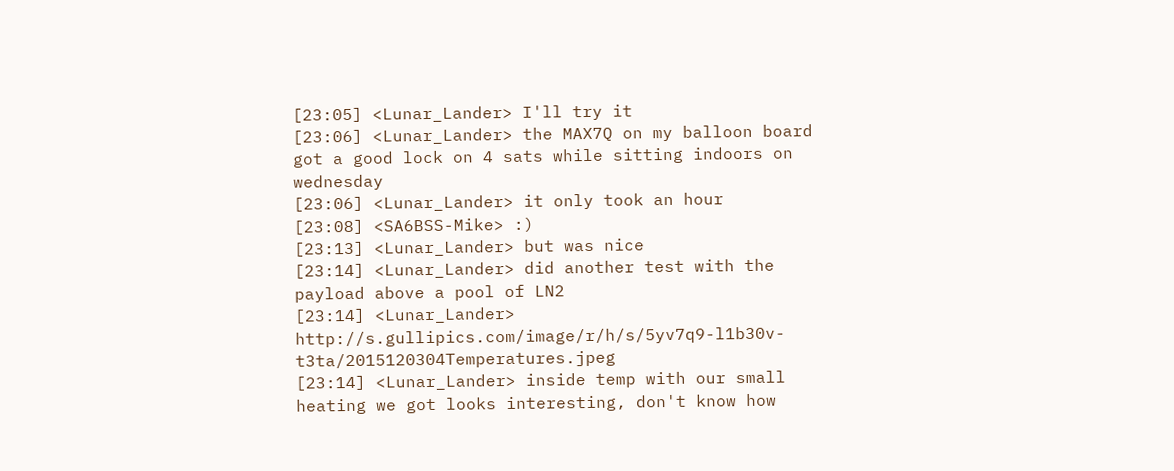[23:05] <Lunar_Lander> I'll try it
[23:06] <Lunar_Lander> the MAX7Q on my balloon board got a good lock on 4 sats while sitting indoors on wednesday
[23:06] <Lunar_Lander> it only took an hour
[23:08] <SA6BSS-Mike> :)
[23:13] <Lunar_Lander> but was nice
[23:14] <Lunar_Lander> did another test with the payload above a pool of LN2
[23:14] <Lunar_Lander> http://s.gullipics.com/image/r/h/s/5yv7q9-l1b30v-t3ta/2015120304Temperatures.jpeg
[23:14] <Lunar_Lander> inside temp with our small heating we got looks interesting, don't know how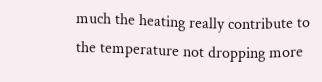much the heating really contribute to the temperature not dropping more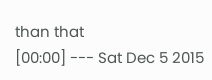than that
[00:00] --- Sat Dec 5 2015